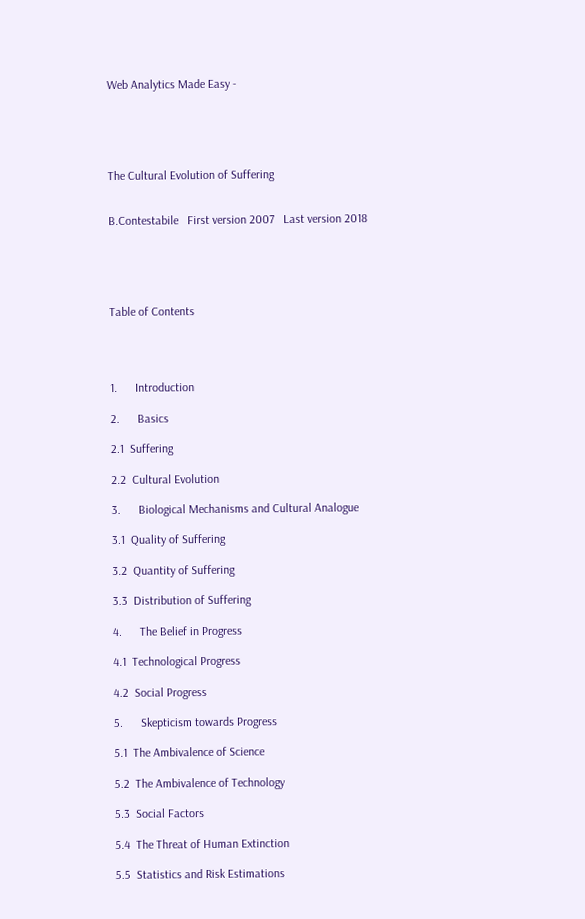Web Analytics Made Easy -





The Cultural Evolution of Suffering


B.Contestabile   First version 2007   Last version 2018





Table of Contents




1.      Introduction

2.      Basics

2.1  Suffering

2.2  Cultural Evolution

3.      Biological Mechanisms and Cultural Analogue

3.1  Quality of Suffering

3.2  Quantity of Suffering

3.3  Distribution of Suffering

4.      The Belief in Progress

4.1  Technological Progress

4.2  Social Progress

5.      Skepticism towards Progress

5.1  The Ambivalence of Science

5.2  The Ambivalence of Technology

5.3  Social Factors

5.4  The Threat of Human Extinction

5.5  Statistics and Risk Estimations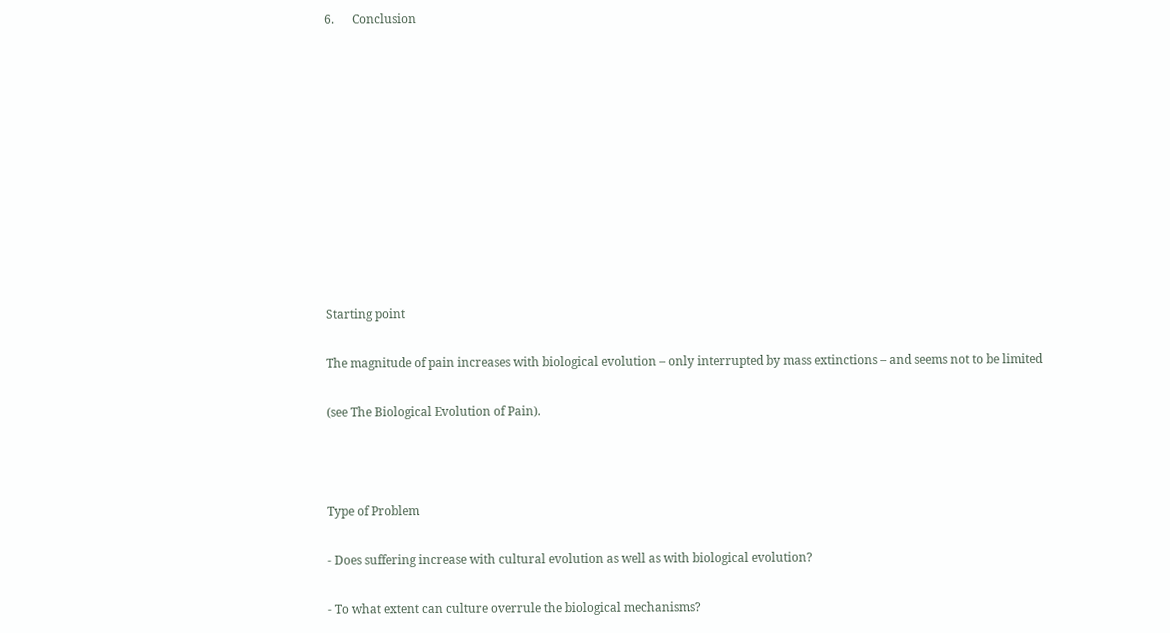6.      Conclusion











Starting point

The magnitude of pain increases with biological evolution – only interrupted by mass extinctions – and seems not to be limited

(see The Biological Evolution of Pain).



Type of Problem

- Does suffering increase with cultural evolution as well as with biological evolution?

- To what extent can culture overrule the biological mechanisms?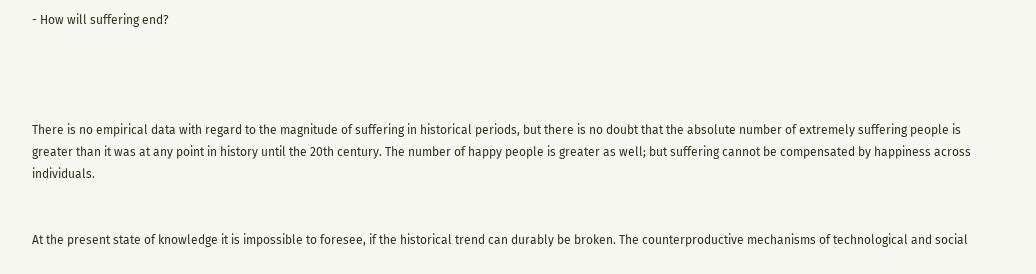- How will suffering end?




There is no empirical data with regard to the magnitude of suffering in historical periods, but there is no doubt that the absolute number of extremely suffering people is greater than it was at any point in history until the 20th century. The number of happy people is greater as well; but suffering cannot be compensated by happiness across individuals.


At the present state of knowledge it is impossible to foresee, if the historical trend can durably be broken. The counterproductive mechanisms of technological and social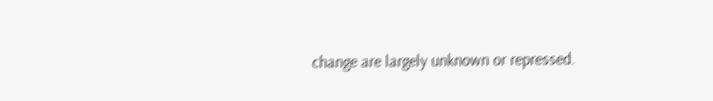change are largely unknown or repressed.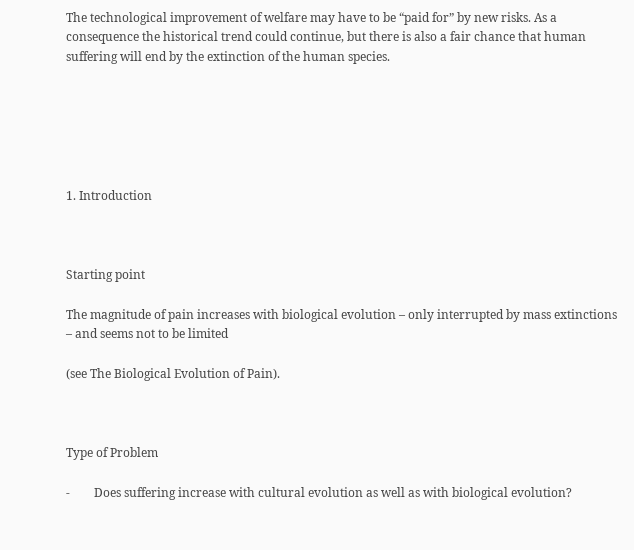The technological improvement of welfare may have to be “paid for” by new risks. As a consequence the historical trend could continue, but there is also a fair chance that human suffering will end by the extinction of the human species.






1. Introduction



Starting point

The magnitude of pain increases with biological evolution – only interrupted by mass extinctions – and seems not to be limited

(see The Biological Evolution of Pain).



Type of Problem

-        Does suffering increase with cultural evolution as well as with biological evolution?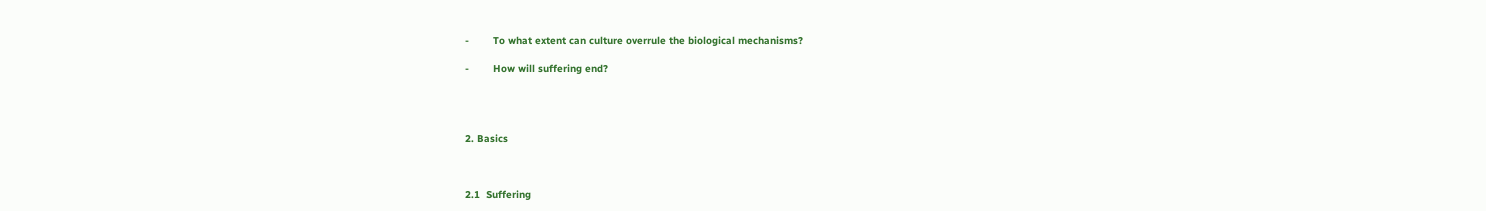-        To what extent can culture overrule the biological mechanisms?

-        How will suffering end?




2. Basics



2.1  Suffering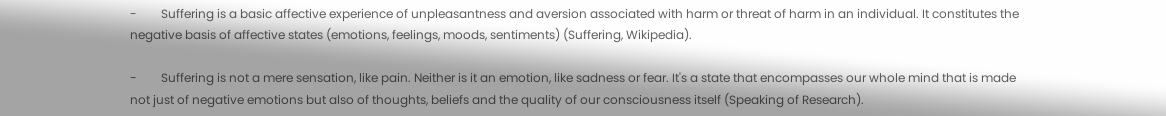-        Suffering is a basic affective experience of unpleasantness and aversion associated with harm or threat of harm in an individual. It constitutes the negative basis of affective states (emotions, feelings, moods, sentiments) (Suffering, Wikipedia).

-        Suffering is not a mere sensation, like pain. Neither is it an emotion, like sadness or fear. It's a state that encompasses our whole mind that is made not just of negative emotions but also of thoughts, beliefs and the quality of our consciousness itself (Speaking of Research).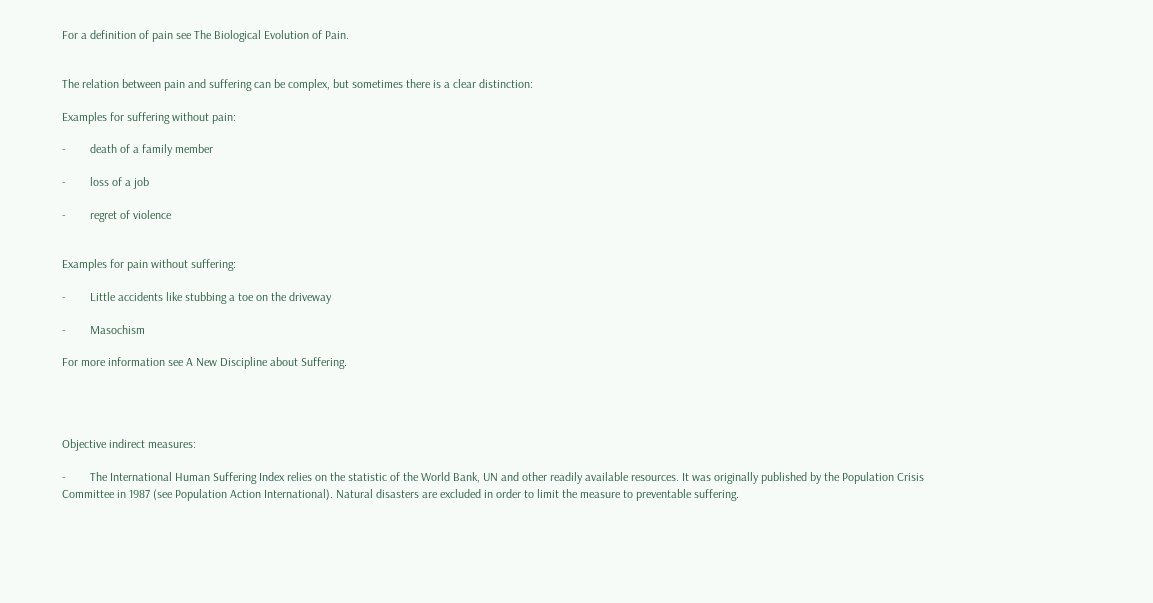For a definition of pain see The Biological Evolution of Pain.


The relation between pain and suffering can be complex, but sometimes there is a clear distinction:

Examples for suffering without pain:

-        death of a family member

-        loss of a job

-        regret of violence


Examples for pain without suffering:

-        Little accidents like stubbing a toe on the driveway

-        Masochism

For more information see A New Discipline about Suffering.




Objective indirect measures:

-        The International Human Suffering Index relies on the statistic of the World Bank, UN and other readily available resources. It was originally published by the Population Crisis Committee in 1987 (see Population Action International). Natural disasters are excluded in order to limit the measure to preventable suffering.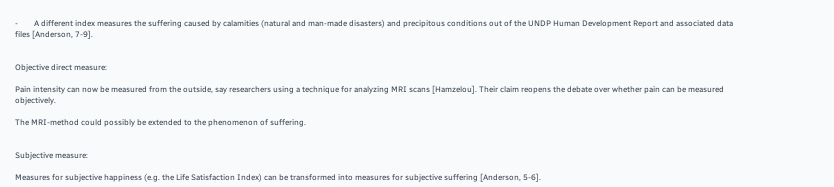-        A different index measures the suffering caused by calamities (natural and man-made disasters) and precipitous conditions out of the UNDP Human Development Report and associated data files [Anderson, 7-9].


Objective direct measure:

Pain intensity can now be measured from the outside, say researchers using a technique for analyzing MRI scans [Hamzelou]. Their claim reopens the debate over whether pain can be measured objectively.

The MRI-method could possibly be extended to the phenomenon of suffering.


Subjective measure:

Measures for subjective happiness (e.g. the Life Satisfaction Index) can be transformed into measures for subjective suffering [Anderson, 5-6].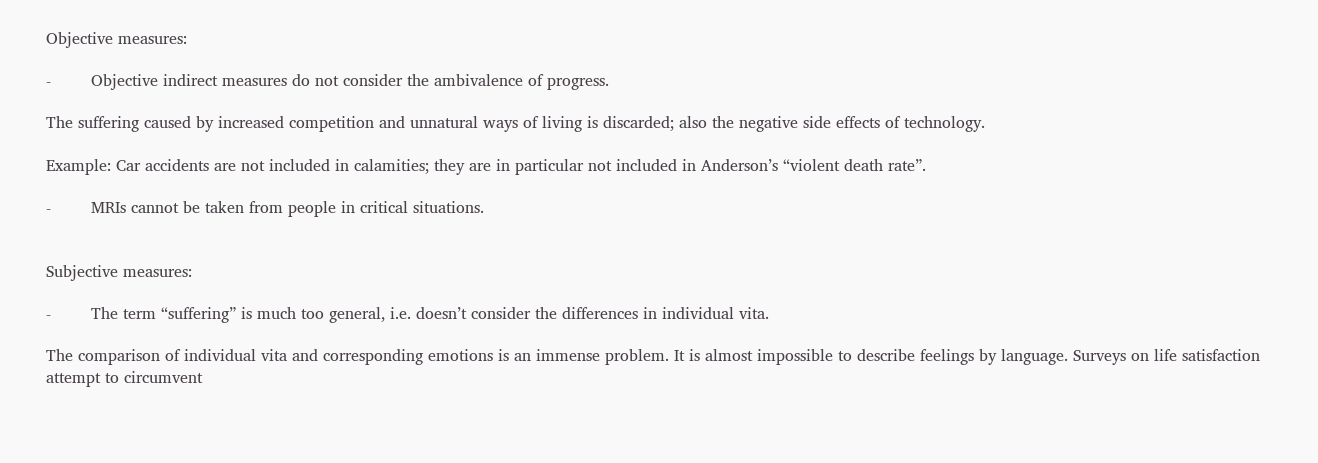Objective measures:

-        Objective indirect measures do not consider the ambivalence of progress.

The suffering caused by increased competition and unnatural ways of living is discarded; also the negative side effects of technology.

Example: Car accidents are not included in calamities; they are in particular not included in Anderson’s “violent death rate”.

-        MRIs cannot be taken from people in critical situations.


Subjective measures:

-        The term “suffering” is much too general, i.e. doesn’t consider the differences in individual vita.

The comparison of individual vita and corresponding emotions is an immense problem. It is almost impossible to describe feelings by language. Surveys on life satisfaction attempt to circumvent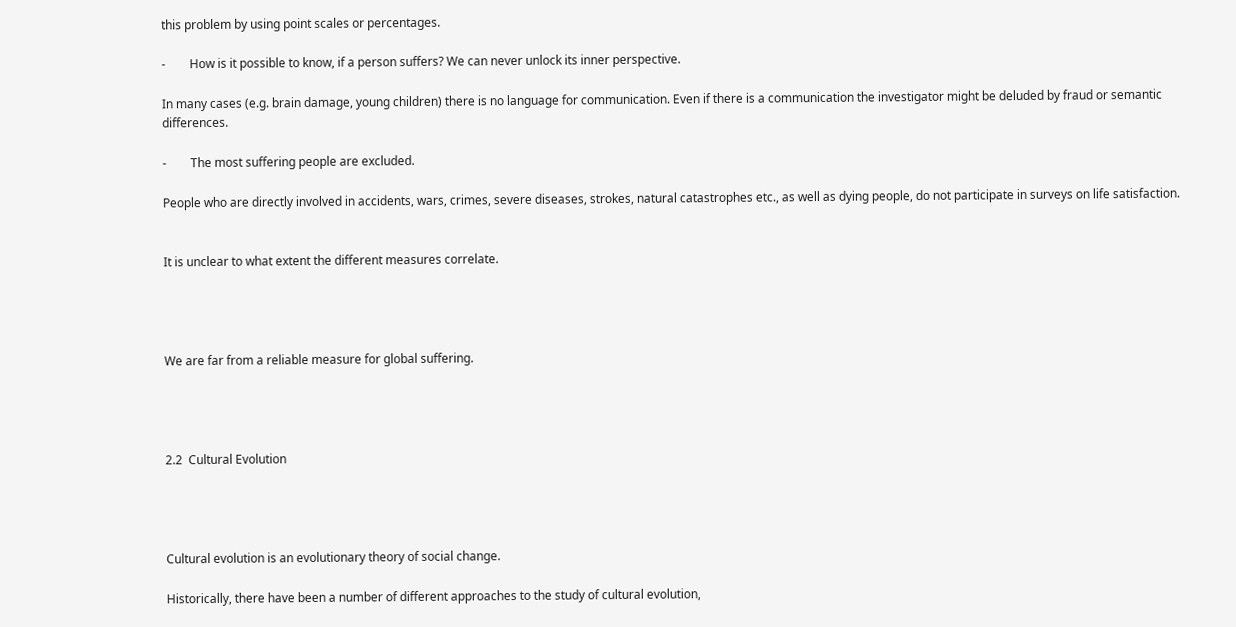this problem by using point scales or percentages.

-        How is it possible to know, if a person suffers? We can never unlock its inner perspective.

In many cases (e.g. brain damage, young children) there is no language for communication. Even if there is a communication the investigator might be deluded by fraud or semantic differences.

-        The most suffering people are excluded.

People who are directly involved in accidents, wars, crimes, severe diseases, strokes, natural catastrophes etc., as well as dying people, do not participate in surveys on life satisfaction.


It is unclear to what extent the different measures correlate.




We are far from a reliable measure for global suffering.




2.2  Cultural Evolution




Cultural evolution is an evolutionary theory of social change.

Historically, there have been a number of different approaches to the study of cultural evolution,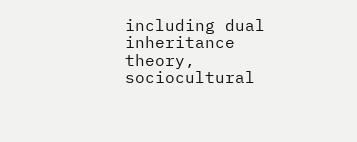including dual inheritance theory, sociocultural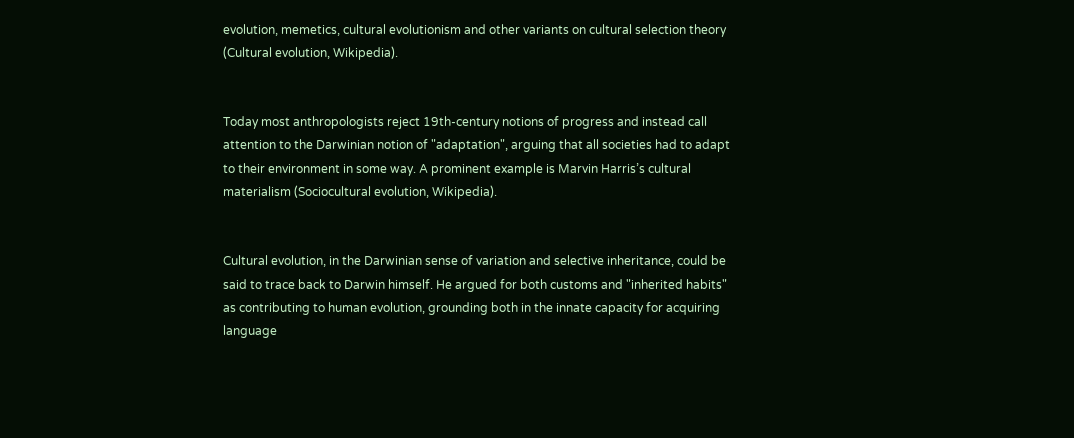evolution, memetics, cultural evolutionism and other variants on cultural selection theory (Cultural evolution, Wikipedia).


Today most anthropologists reject 19th-century notions of progress and instead call attention to the Darwinian notion of "adaptation", arguing that all societies had to adapt to their environment in some way. A prominent example is Marvin Harris’s cultural materialism (Sociocultural evolution, Wikipedia).


Cultural evolution, in the Darwinian sense of variation and selective inheritance, could be said to trace back to Darwin himself. He argued for both customs and "inherited habits" as contributing to human evolution, grounding both in the innate capacity for acquiring language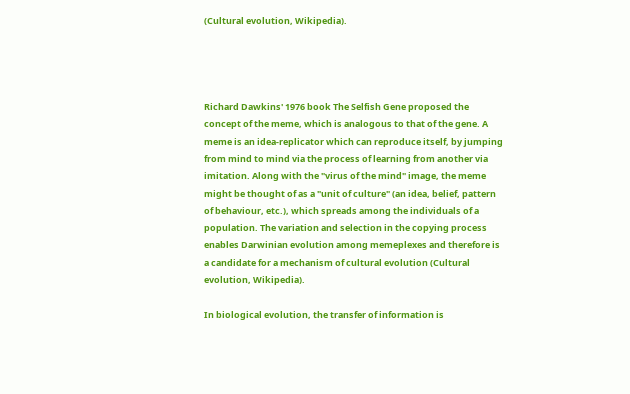(Cultural evolution, Wikipedia).




Richard Dawkins' 1976 book The Selfish Gene proposed the concept of the meme, which is analogous to that of the gene. A meme is an idea-replicator which can reproduce itself, by jumping from mind to mind via the process of learning from another via imitation. Along with the "virus of the mind" image, the meme might be thought of as a "unit of culture" (an idea, belief, pattern of behaviour, etc.), which spreads among the individuals of a population. The variation and selection in the copying process enables Darwinian evolution among memeplexes and therefore is a candidate for a mechanism of cultural evolution (Cultural evolution, Wikipedia).

In biological evolution, the transfer of information is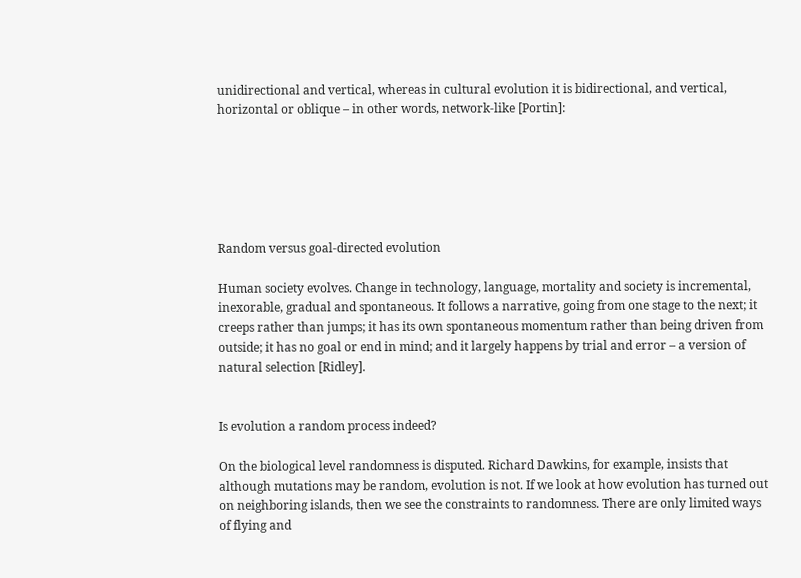unidirectional and vertical, whereas in cultural evolution it is bidirectional, and vertical, horizontal or oblique – in other words, network-like [Portin]:






Random versus goal-directed evolution

Human society evolves. Change in technology, language, mortality and society is incremental, inexorable, gradual and spontaneous. It follows a narrative, going from one stage to the next; it creeps rather than jumps; it has its own spontaneous momentum rather than being driven from outside; it has no goal or end in mind; and it largely happens by trial and error – a version of natural selection [Ridley].


Is evolution a random process indeed?

On the biological level randomness is disputed. Richard Dawkins, for example, insists that although mutations may be random, evolution is not. If we look at how evolution has turned out on neighboring islands, then we see the constraints to randomness. There are only limited ways of flying and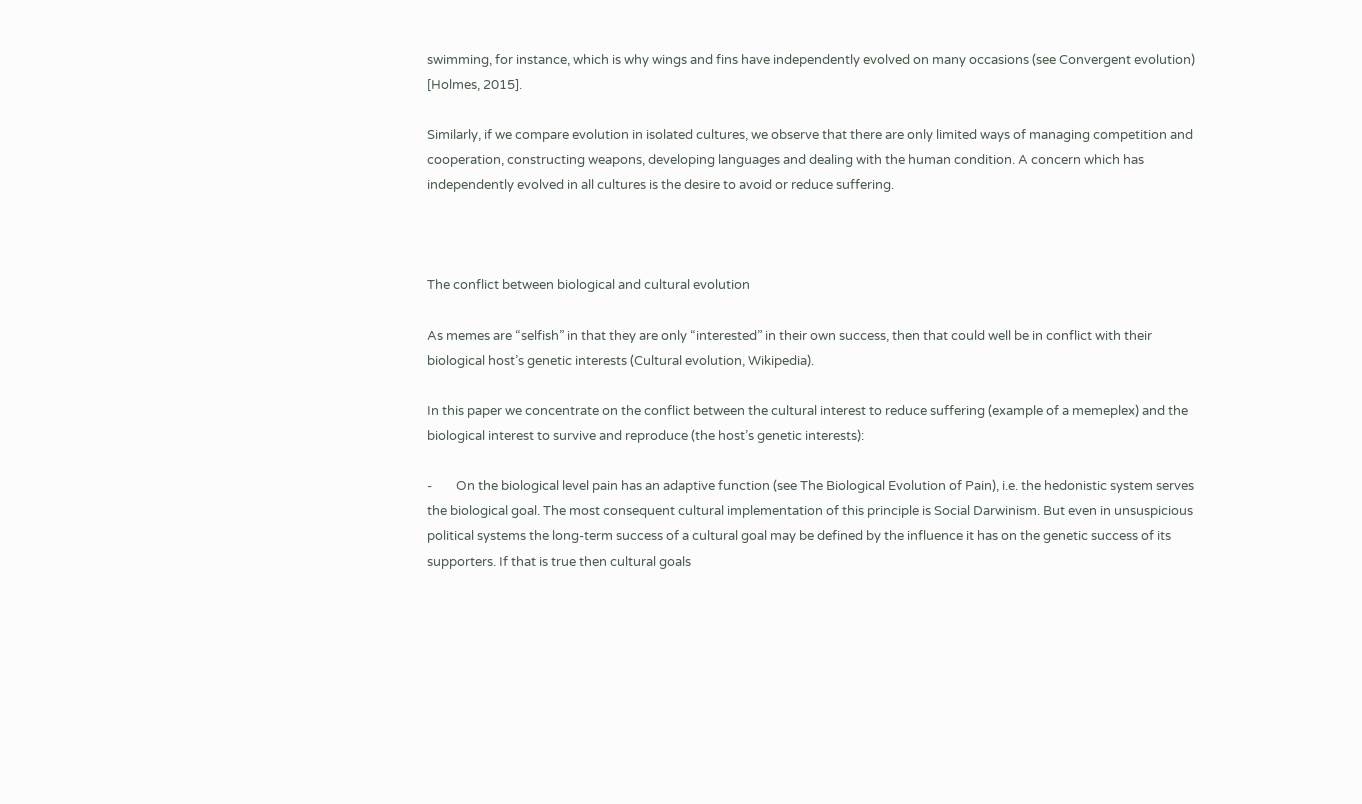swimming, for instance, which is why wings and fins have independently evolved on many occasions (see Convergent evolution) [Holmes, 2015].

Similarly, if we compare evolution in isolated cultures, we observe that there are only limited ways of managing competition and cooperation, constructing weapons, developing languages and dealing with the human condition. A concern which has independently evolved in all cultures is the desire to avoid or reduce suffering.



The conflict between biological and cultural evolution

As memes are “selfish” in that they are only “interested” in their own success, then that could well be in conflict with their biological host’s genetic interests (Cultural evolution, Wikipedia).

In this paper we concentrate on the conflict between the cultural interest to reduce suffering (example of a memeplex) and the biological interest to survive and reproduce (the host’s genetic interests):

-        On the biological level pain has an adaptive function (see The Biological Evolution of Pain), i.e. the hedonistic system serves the biological goal. The most consequent cultural implementation of this principle is Social Darwinism. But even in unsuspicious political systems the long-term success of a cultural goal may be defined by the influence it has on the genetic success of its supporters. If that is true then cultural goals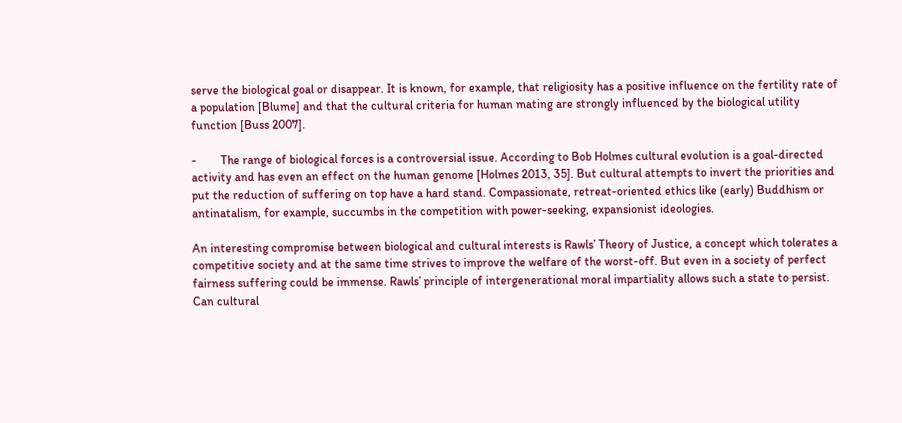serve the biological goal or disappear. It is known, for example, that religiosity has a positive influence on the fertility rate of a population [Blume] and that the cultural criteria for human mating are strongly influenced by the biological utility function [Buss 2007].

-        The range of biological forces is a controversial issue. According to Bob Holmes cultural evolution is a goal-directed activity and has even an effect on the human genome [Holmes 2013, 35]. But cultural attempts to invert the priorities and put the reduction of suffering on top have a hard stand. Compassionate, retreat-oriented ethics like (early) Buddhism or antinatalism, for example, succumbs in the competition with power-seeking, expansionist ideologies.

An interesting compromise between biological and cultural interests is Rawls’ Theory of Justice, a concept which tolerates a competitive society and at the same time strives to improve the welfare of the worst-off. But even in a society of perfect fairness suffering could be immense. Rawls’ principle of intergenerational moral impartiality allows such a state to persist. Can cultural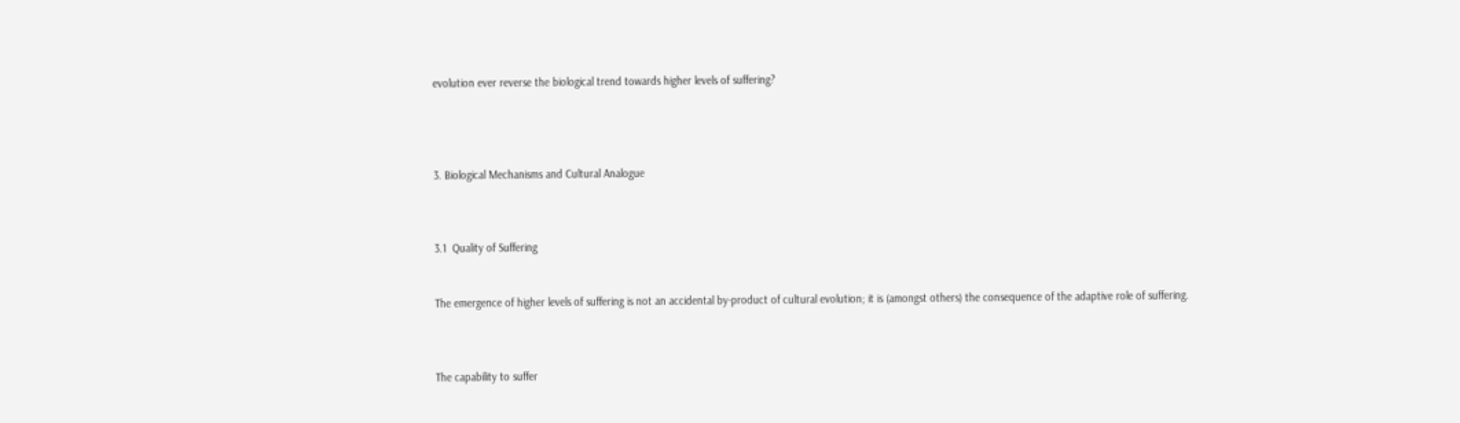evolution ever reverse the biological trend towards higher levels of suffering?




3. Biological Mechanisms and Cultural Analogue



3.1  Quality of Suffering


The emergence of higher levels of suffering is not an accidental by-product of cultural evolution; it is (amongst others) the consequence of the adaptive role of suffering.



The capability to suffer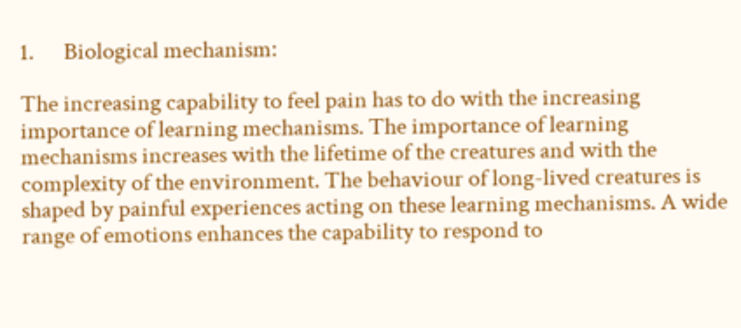1.      Biological mechanism:

The increasing capability to feel pain has to do with the increasing importance of learning mechanisms. The importance of learning mechanisms increases with the lifetime of the creatures and with the complexity of the environment. The behaviour of long-lived creatures is shaped by painful experiences acting on these learning mechanisms. A wide range of emotions enhances the capability to respond to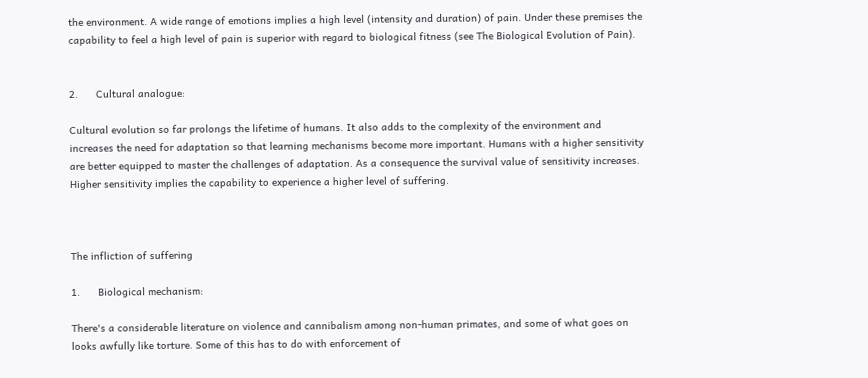the environment. A wide range of emotions implies a high level (intensity and duration) of pain. Under these premises the capability to feel a high level of pain is superior with regard to biological fitness (see The Biological Evolution of Pain).


2.      Cultural analogue:

Cultural evolution so far prolongs the lifetime of humans. It also adds to the complexity of the environment and increases the need for adaptation so that learning mechanisms become more important. Humans with a higher sensitivity are better equipped to master the challenges of adaptation. As a consequence the survival value of sensitivity increases. Higher sensitivity implies the capability to experience a higher level of suffering.



The infliction of suffering

1.      Biological mechanism:

There's a considerable literature on violence and cannibalism among non-human primates, and some of what goes on looks awfully like torture. Some of this has to do with enforcement of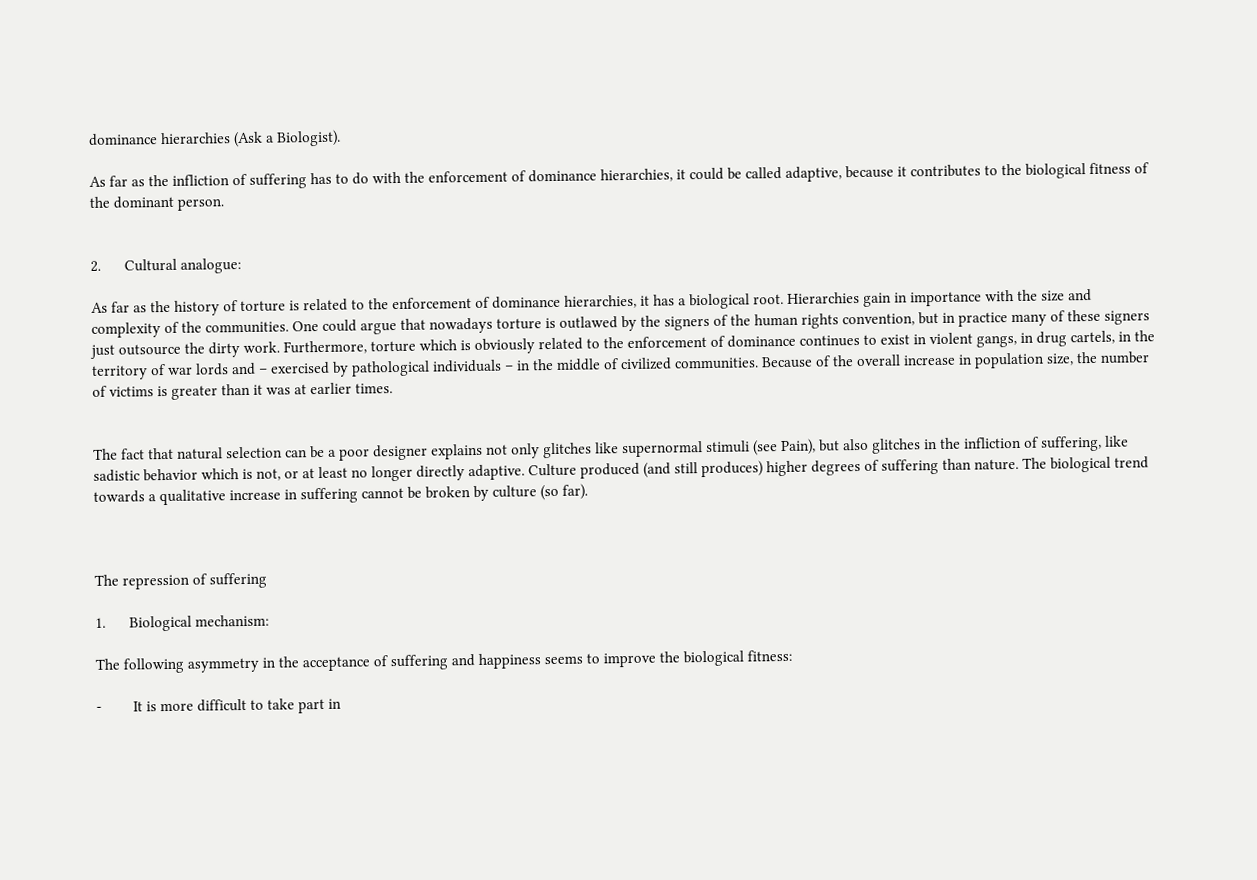dominance hierarchies (Ask a Biologist).

As far as the infliction of suffering has to do with the enforcement of dominance hierarchies, it could be called adaptive, because it contributes to the biological fitness of the dominant person.


2.      Cultural analogue:

As far as the history of torture is related to the enforcement of dominance hierarchies, it has a biological root. Hierarchies gain in importance with the size and complexity of the communities. One could argue that nowadays torture is outlawed by the signers of the human rights convention, but in practice many of these signers just outsource the dirty work. Furthermore, torture which is obviously related to the enforcement of dominance continues to exist in violent gangs, in drug cartels, in the territory of war lords and – exercised by pathological individuals – in the middle of civilized communities. Because of the overall increase in population size, the number of victims is greater than it was at earlier times.


The fact that natural selection can be a poor designer explains not only glitches like supernormal stimuli (see Pain), but also glitches in the infliction of suffering, like sadistic behavior which is not, or at least no longer directly adaptive. Culture produced (and still produces) higher degrees of suffering than nature. The biological trend towards a qualitative increase in suffering cannot be broken by culture (so far).



The repression of suffering

1.      Biological mechanism:

The following asymmetry in the acceptance of suffering and happiness seems to improve the biological fitness:

-        It is more difficult to take part in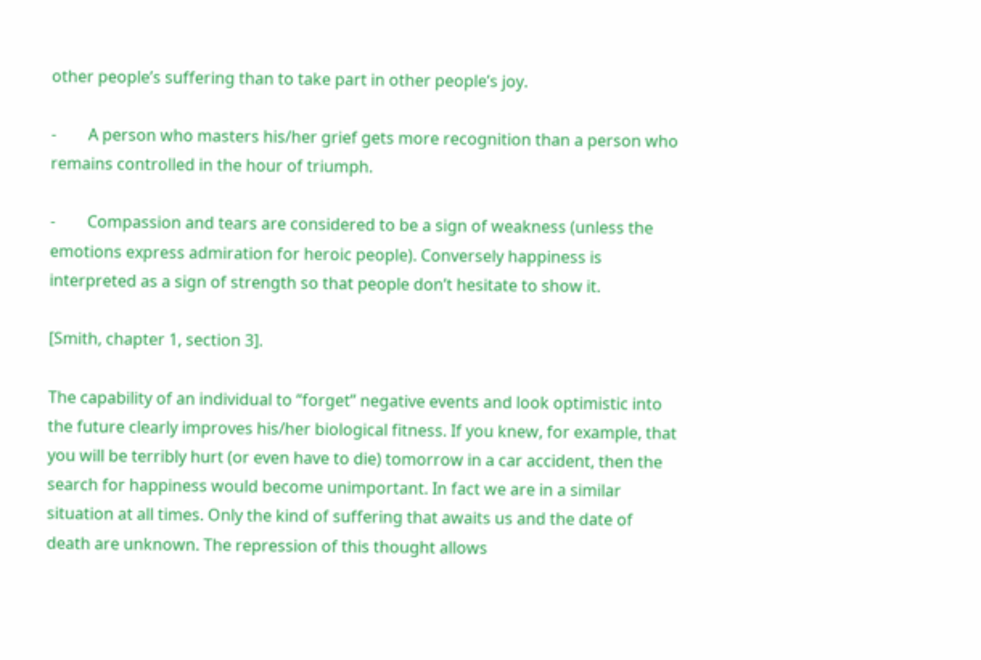other people’s suffering than to take part in other people’s joy.

-        A person who masters his/her grief gets more recognition than a person who remains controlled in the hour of triumph.

-        Compassion and tears are considered to be a sign of weakness (unless the emotions express admiration for heroic people). Conversely happiness is interpreted as a sign of strength so that people don’t hesitate to show it.

[Smith, chapter 1, section 3].

The capability of an individual to “forget” negative events and look optimistic into the future clearly improves his/her biological fitness. If you knew, for example, that you will be terribly hurt (or even have to die) tomorrow in a car accident, then the search for happiness would become unimportant. In fact we are in a similar situation at all times. Only the kind of suffering that awaits us and the date of death are unknown. The repression of this thought allows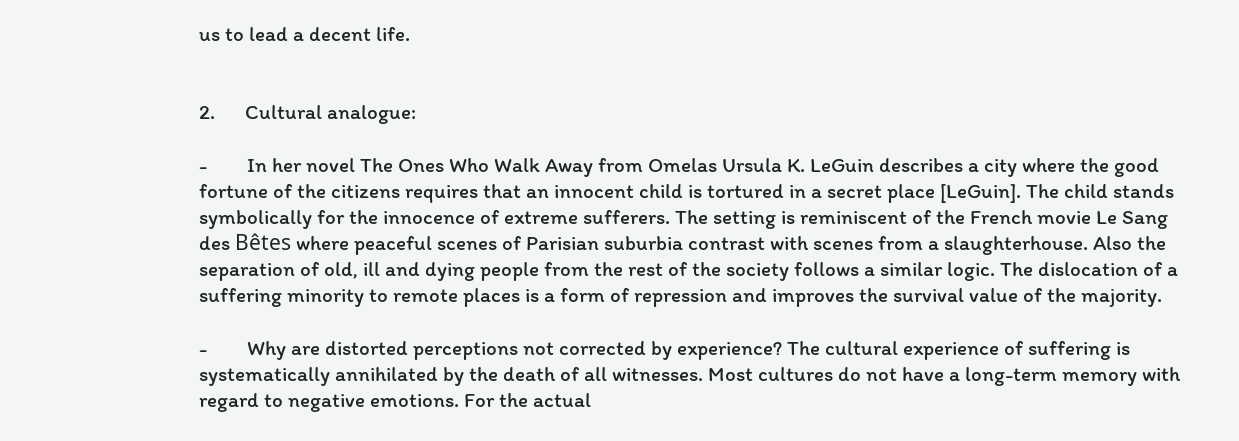us to lead a decent life.


2.      Cultural analogue:

-        In her novel The Ones Who Walk Away from Omelas Ursula K. LeGuin describes a city where the good fortune of the citizens requires that an innocent child is tortured in a secret place [LeGuin]. The child stands symbolically for the innocence of extreme sufferers. The setting is reminiscent of the French movie Le Sang des Bêtes where peaceful scenes of Parisian suburbia contrast with scenes from a slaughterhouse. Also the separation of old, ill and dying people from the rest of the society follows a similar logic. The dislocation of a suffering minority to remote places is a form of repression and improves the survival value of the majority.

-        Why are distorted perceptions not corrected by experience? The cultural experience of suffering is systematically annihilated by the death of all witnesses. Most cultures do not have a long-term memory with regard to negative emotions. For the actual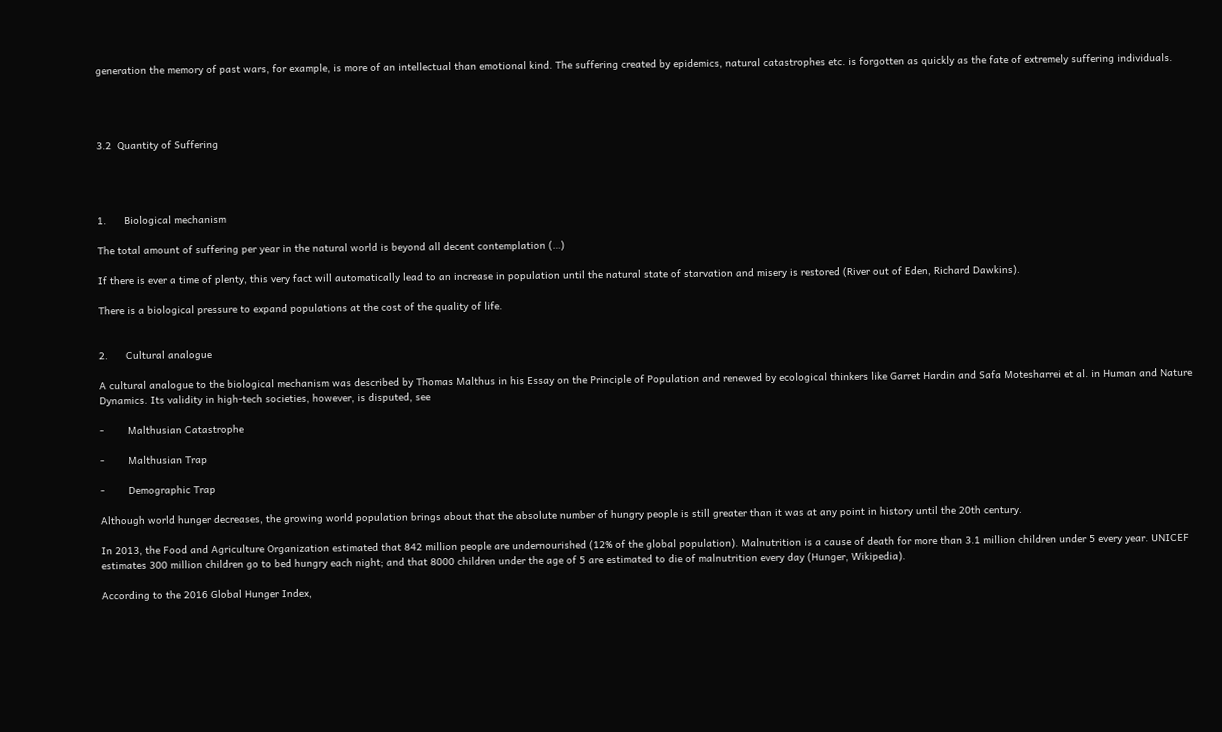generation the memory of past wars, for example, is more of an intellectual than emotional kind. The suffering created by epidemics, natural catastrophes etc. is forgotten as quickly as the fate of extremely suffering individuals.




3.2  Quantity of Suffering




1.      Biological mechanism

The total amount of suffering per year in the natural world is beyond all decent contemplation (…)

If there is ever a time of plenty, this very fact will automatically lead to an increase in population until the natural state of starvation and misery is restored (River out of Eden, Richard Dawkins).

There is a biological pressure to expand populations at the cost of the quality of life.


2.      Cultural analogue

A cultural analogue to the biological mechanism was described by Thomas Malthus in his Essay on the Principle of Population and renewed by ecological thinkers like Garret Hardin and Safa Motesharrei et al. in Human and Nature Dynamics. Its validity in high-tech societies, however, is disputed, see

-        Malthusian Catastrophe

-        Malthusian Trap

-        Demographic Trap

Although world hunger decreases, the growing world population brings about that the absolute number of hungry people is still greater than it was at any point in history until the 20th century.

In 2013, the Food and Agriculture Organization estimated that 842 million people are undernourished (12% of the global population). Malnutrition is a cause of death for more than 3.1 million children under 5 every year. UNICEF estimates 300 million children go to bed hungry each night; and that 8000 children under the age of 5 are estimated to die of malnutrition every day (Hunger, Wikipedia).

According to the 2016 Global Hunger Index,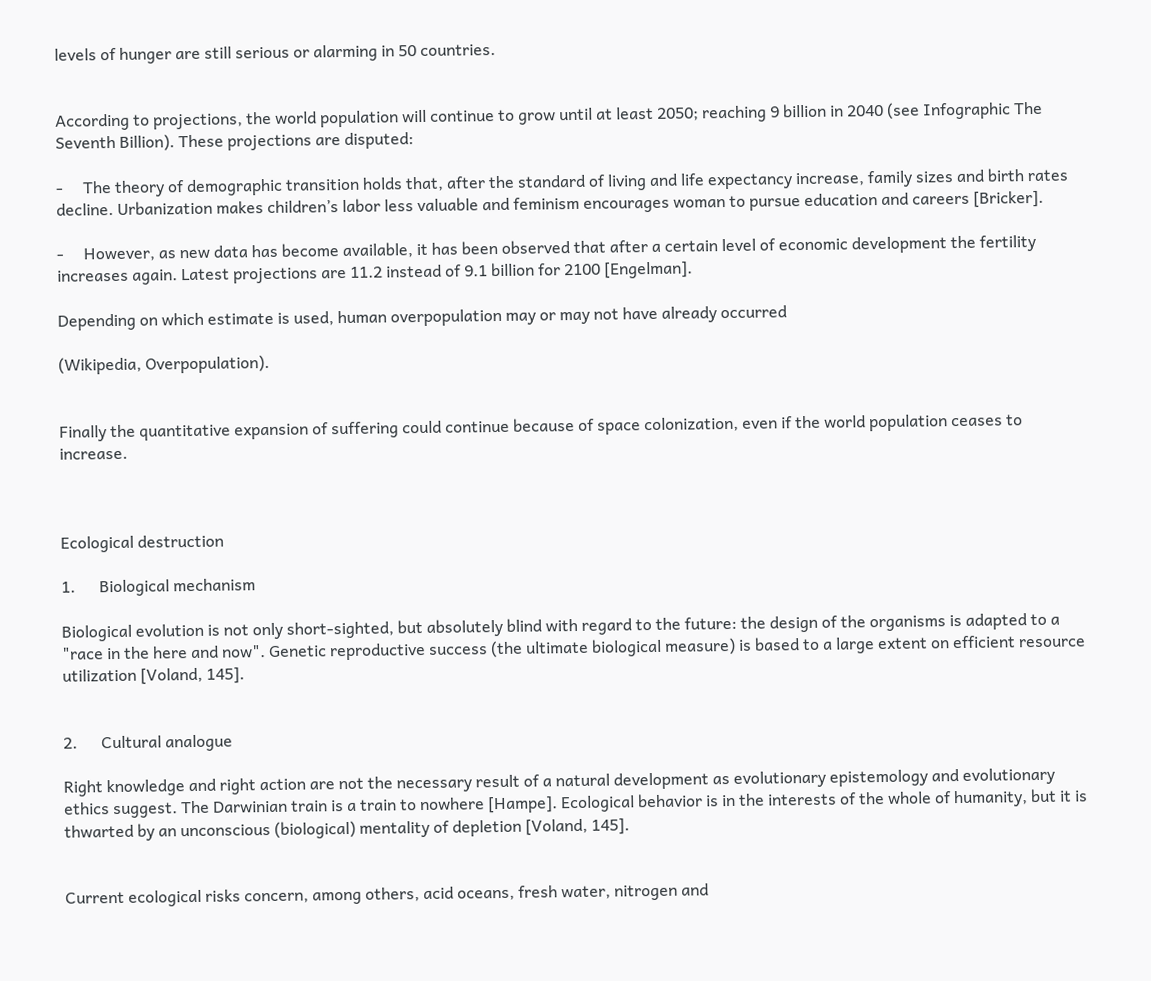levels of hunger are still serious or alarming in 50 countries.


According to projections, the world population will continue to grow until at least 2050; reaching 9 billion in 2040 (see Infographic The Seventh Billion). These projections are disputed:

-     The theory of demographic transition holds that, after the standard of living and life expectancy increase, family sizes and birth rates decline. Urbanization makes children’s labor less valuable and feminism encourages woman to pursue education and careers [Bricker].

-     However, as new data has become available, it has been observed that after a certain level of economic development the fertility increases again. Latest projections are 11.2 instead of 9.1 billion for 2100 [Engelman].

Depending on which estimate is used, human overpopulation may or may not have already occurred

(Wikipedia, Overpopulation).


Finally the quantitative expansion of suffering could continue because of space colonization, even if the world population ceases to increase.



Ecological destruction

1.      Biological mechanism

Biological evolution is not only short-sighted, but absolutely blind with regard to the future: the design of the organisms is adapted to a "race in the here and now". Genetic reproductive success (the ultimate biological measure) is based to a large extent on efficient resource utilization [Voland, 145].


2.      Cultural analogue

Right knowledge and right action are not the necessary result of a natural development as evolutionary epistemology and evolutionary ethics suggest. The Darwinian train is a train to nowhere [Hampe]. Ecological behavior is in the interests of the whole of humanity, but it is thwarted by an unconscious (biological) mentality of depletion [Voland, 145].


Current ecological risks concern, among others, acid oceans, fresh water, nitrogen and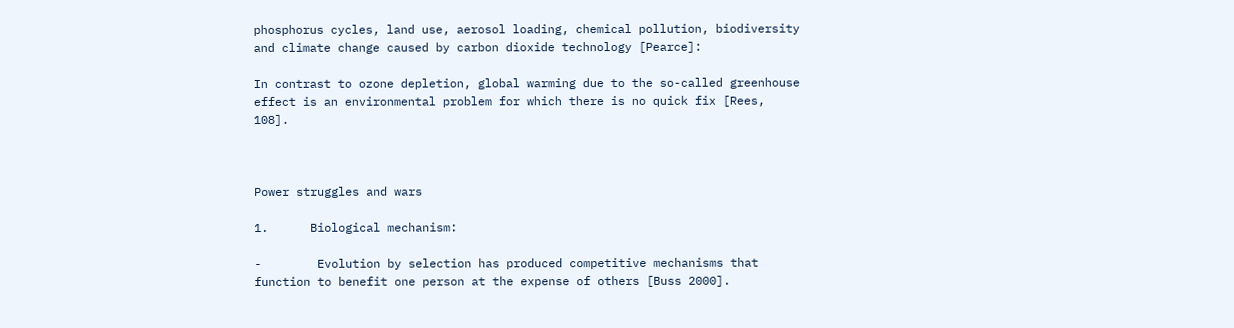phosphorus cycles, land use, aerosol loading, chemical pollution, biodiversity and climate change caused by carbon dioxide technology [Pearce]:

In contrast to ozone depletion, global warming due to the so-called greenhouse effect is an environmental problem for which there is no quick fix [Rees, 108].



Power struggles and wars

1.      Biological mechanism:

-        Evolution by selection has produced competitive mechanisms that function to benefit one person at the expense of others [Buss 2000].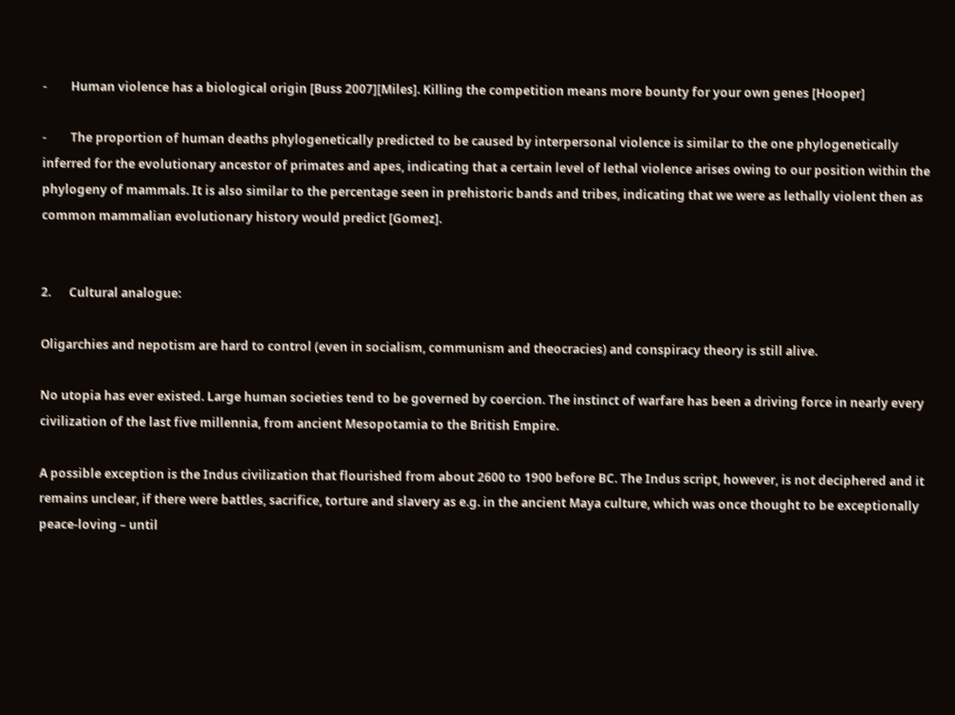-        Human violence has a biological origin [Buss 2007][Miles]. Killing the competition means more bounty for your own genes [Hooper]

-        The proportion of human deaths phylogenetically predicted to be caused by interpersonal violence is similar to the one phylogenetically inferred for the evolutionary ancestor of primates and apes, indicating that a certain level of lethal violence arises owing to our position within the phylogeny of mammals. It is also similar to the percentage seen in prehistoric bands and tribes, indicating that we were as lethally violent then as common mammalian evolutionary history would predict [Gomez].


2.      Cultural analogue:

Oligarchies and nepotism are hard to control (even in socialism, communism and theocracies) and conspiracy theory is still alive.

No utopia has ever existed. Large human societies tend to be governed by coercion. The instinct of warfare has been a driving force in nearly every civilization of the last five millennia, from ancient Mesopotamia to the British Empire.

A possible exception is the Indus civilization that flourished from about 2600 to 1900 before BC. The Indus script, however, is not deciphered and it remains unclear, if there were battles, sacrifice, torture and slavery as e.g. in the ancient Maya culture, which was once thought to be exceptionally peace-loving – until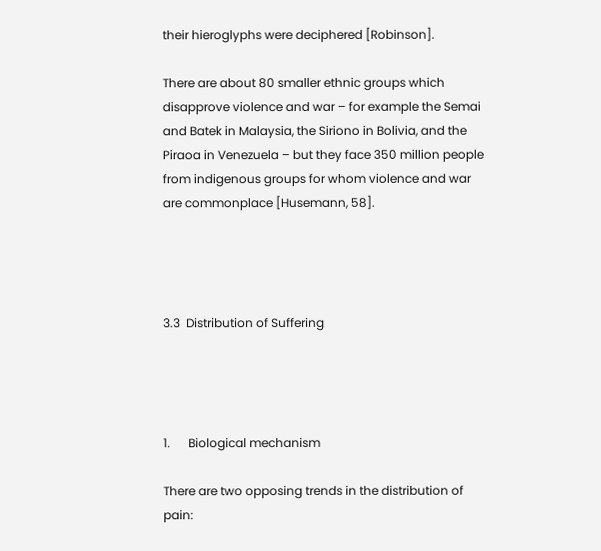their hieroglyphs were deciphered [Robinson].

There are about 80 smaller ethnic groups which disapprove violence and war – for example the Semai and Batek in Malaysia, the Siriono in Bolivia, and the Piraoa in Venezuela – but they face 350 million people from indigenous groups for whom violence and war are commonplace [Husemann, 58].




3.3  Distribution of Suffering




1.      Biological mechanism

There are two opposing trends in the distribution of pain: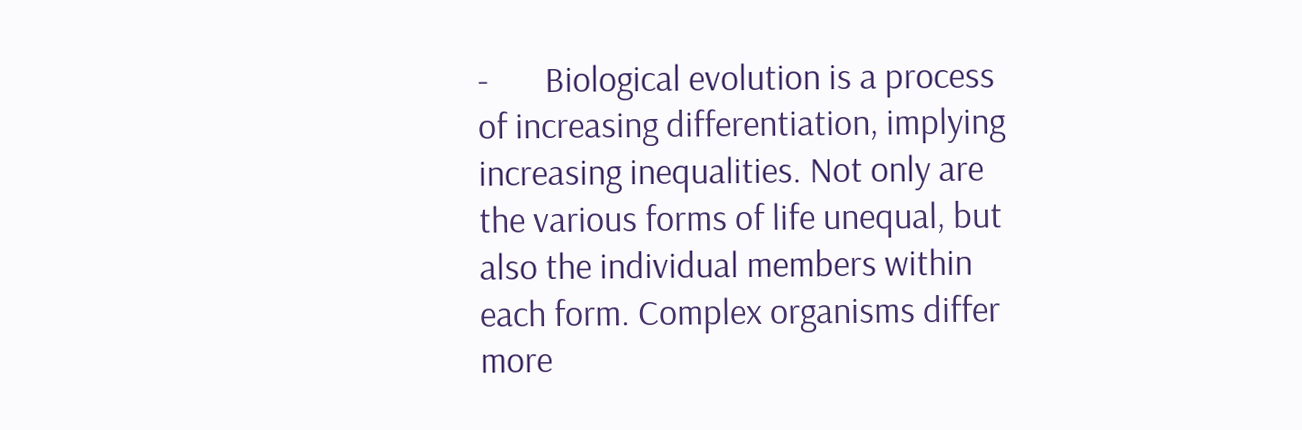-       Biological evolution is a process of increasing differentiation, implying increasing inequalities. Not only are the various forms of life unequal, but also the individual members within each form. Complex organisms differ more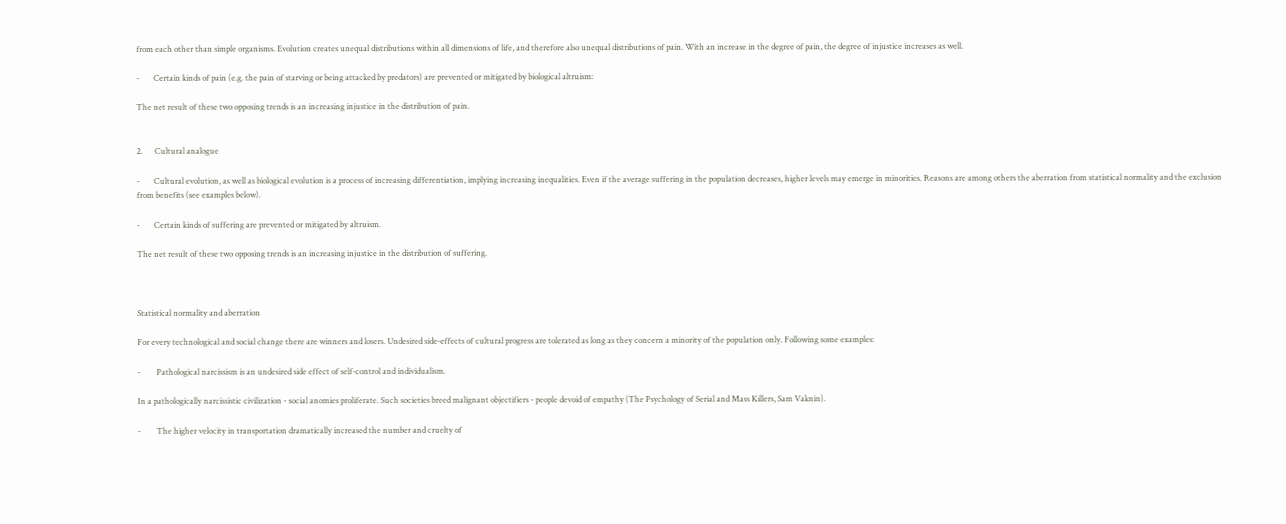from each other than simple organisms. Evolution creates unequal distributions within all dimensions of life, and therefore also unequal distributions of pain. With an increase in the degree of pain, the degree of injustice increases as well.

-       Certain kinds of pain (e.g. the pain of starving or being attacked by predators) are prevented or mitigated by biological altruism:

The net result of these two opposing trends is an increasing injustice in the distribution of pain.


2.      Cultural analogue

-       Cultural evolution, as well as biological evolution is a process of increasing differentiation, implying increasing inequalities. Even if the average suffering in the population decreases, higher levels may emerge in minorities. Reasons are among others the aberration from statistical normality and the exclusion from benefits (see examples below).

-       Certain kinds of suffering are prevented or mitigated by altruism.

The net result of these two opposing trends is an increasing injustice in the distribution of suffering.



Statistical normality and aberration

For every technological and social change there are winners and losers. Undesired side-effects of cultural progress are tolerated as long as they concern a minority of the population only. Following some examples:

-        Pathological narcissism is an undesired side effect of self-control and individualism.

In a pathologically narcissistic civilization - social anomies proliferate. Such societies breed malignant objectifiers - people devoid of empathy (The Psychology of Serial and Mass Killers, Sam Vaknin).

-        The higher velocity in transportation dramatically increased the number and cruelty of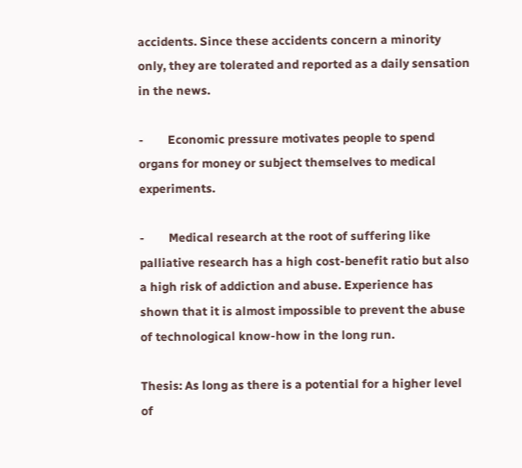accidents. Since these accidents concern a minority only, they are tolerated and reported as a daily sensation in the news.

-        Economic pressure motivates people to spend organs for money or subject themselves to medical experiments.

-        Medical research at the root of suffering like palliative research has a high cost-benefit ratio but also a high risk of addiction and abuse. Experience has shown that it is almost impossible to prevent the abuse of technological know-how in the long run.

Thesis: As long as there is a potential for a higher level of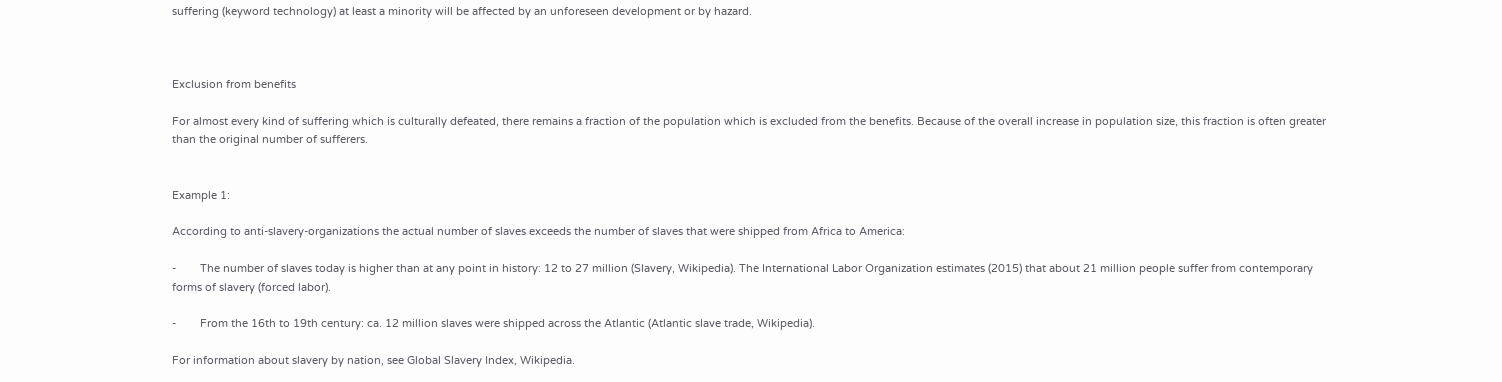suffering (keyword technology) at least a minority will be affected by an unforeseen development or by hazard.



Exclusion from benefits

For almost every kind of suffering which is culturally defeated, there remains a fraction of the population which is excluded from the benefits. Because of the overall increase in population size, this fraction is often greater than the original number of sufferers.


Example 1:

According to anti-slavery-organizations the actual number of slaves exceeds the number of slaves that were shipped from Africa to America:

-        The number of slaves today is higher than at any point in history: 12 to 27 million (Slavery, Wikipedia). The International Labor Organization estimates (2015) that about 21 million people suffer from contemporary forms of slavery (forced labor).

-        From the 16th to 19th century: ca. 12 million slaves were shipped across the Atlantic (Atlantic slave trade, Wikipedia).

For information about slavery by nation, see Global Slavery Index, Wikipedia.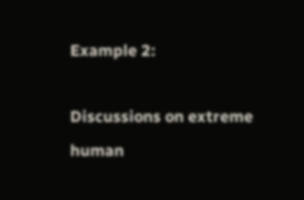Example 2:

Discussions on extreme human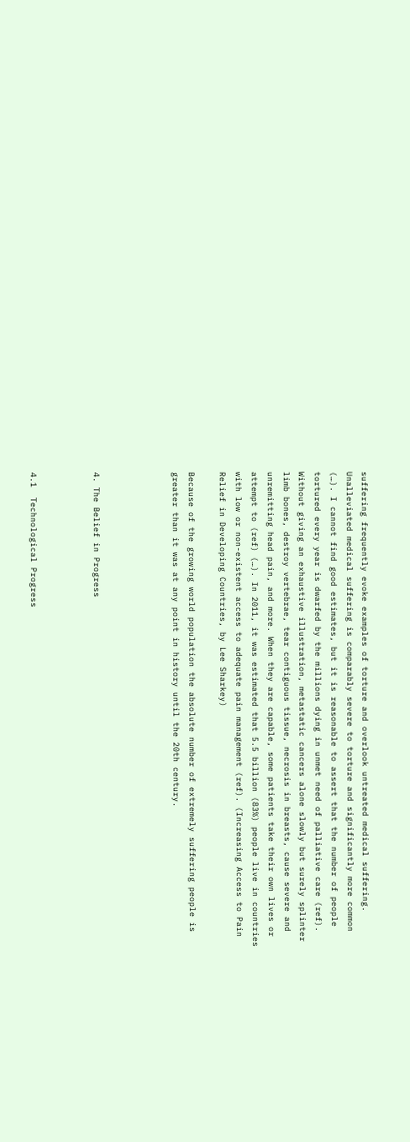suffering frequently evoke examples of torture and overlook untreated medical suffering. Unalleviated medical suffering is comparably severe to torture and significantly more common (…). I cannot find good estimates, but it is reasonable to assert that the number of people tortured every year is dwarfed by the millions dying in unmet need of palliative care (ref). Without giving an exhaustive illustration, metastatic cancers alone slowly but surely splinter limb bones, destroy vertebrae, tear contiguous tissue, necrosis in breasts, cause severe and unremitting head pain, and more. When they are capable, some patients take their own lives or attempt to (ref) (…). In 2011, it was estimated that 5.5 billion (83%) people live in countries with low or non-existent access to adequate pain management (ref). (Increasing Access to Pain Relief in Developing Countries, by Lee Sharkey)

Because of the growing world population the absolute number of extremely suffering people is greater than it was at any point in history until the 20th century.




4. The Belief in Progress



4.1  Technological Progress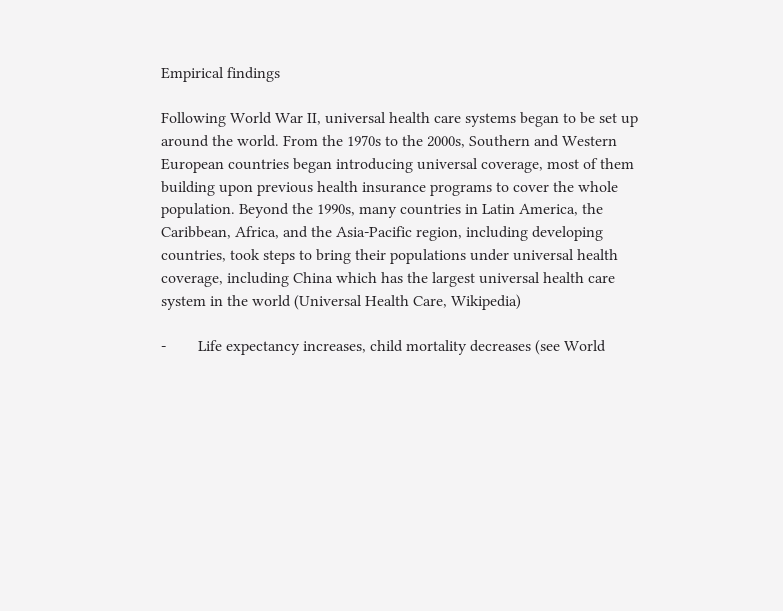Empirical findings

Following World War II, universal health care systems began to be set up around the world. From the 1970s to the 2000s, Southern and Western European countries began introducing universal coverage, most of them building upon previous health insurance programs to cover the whole population. Beyond the 1990s, many countries in Latin America, the Caribbean, Africa, and the Asia-Pacific region, including developing countries, took steps to bring their populations under universal health coverage, including China which has the largest universal health care system in the world (Universal Health Care, Wikipedia)

-        Life expectancy increases, child mortality decreases (see World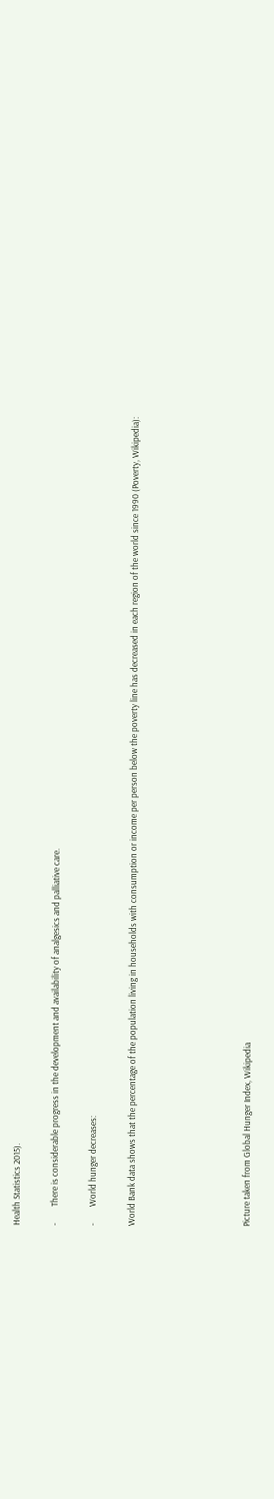Health Statistics 2015).

-        There is considerable progress in the development and availability of analgesics and palliative care.

-        World hunger decreases:

World Bank data shows that the percentage of the population living in households with consumption or income per person below the poverty line has decreased in each region of the world since 1990 (Poverty, Wikipedia):





Picture taken from Global Hunger Index, Wikipedia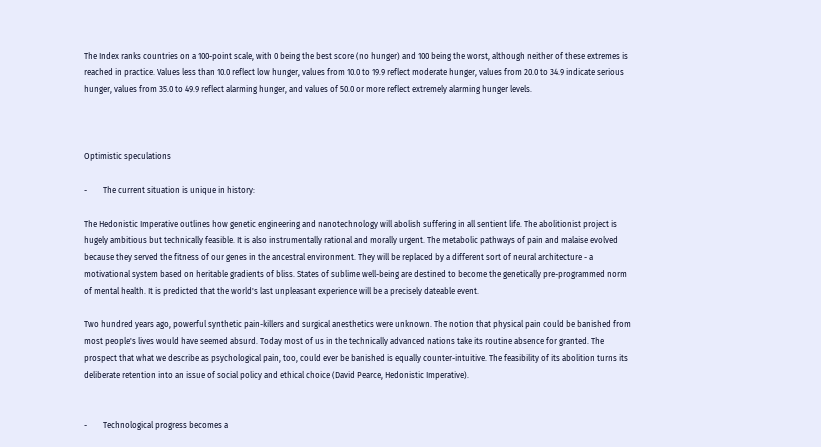The Index ranks countries on a 100-point scale, with 0 being the best score (no hunger) and 100 being the worst, although neither of these extremes is reached in practice. Values less than 10.0 reflect low hunger, values from 10.0 to 19.9 reflect moderate hunger, values from 20.0 to 34.9 indicate serious hunger, values from 35.0 to 49.9 reflect alarming hunger, and values of 50.0 or more reflect extremely alarming hunger levels.



Optimistic speculations

-        The current situation is unique in history:

The Hedonistic Imperative outlines how genetic engineering and nanotechnology will abolish suffering in all sentient life. The abolitionist project is hugely ambitious but technically feasible. It is also instrumentally rational and morally urgent. The metabolic pathways of pain and malaise evolved because they served the fitness of our genes in the ancestral environment. They will be replaced by a different sort of neural architecture - a motivational system based on heritable gradients of bliss. States of sublime well-being are destined to become the genetically pre-programmed norm of mental health. It is predicted that the world's last unpleasant experience will be a precisely dateable event.

Two hundred years ago, powerful synthetic pain-killers and surgical anesthetics were unknown. The notion that physical pain could be banished from most people's lives would have seemed absurd. Today most of us in the technically advanced nations take its routine absence for granted. The prospect that what we describe as psychological pain, too, could ever be banished is equally counter-intuitive. The feasibility of its abolition turns its deliberate retention into an issue of social policy and ethical choice (David Pearce, Hedonistic Imperative).


-        Technological progress becomes a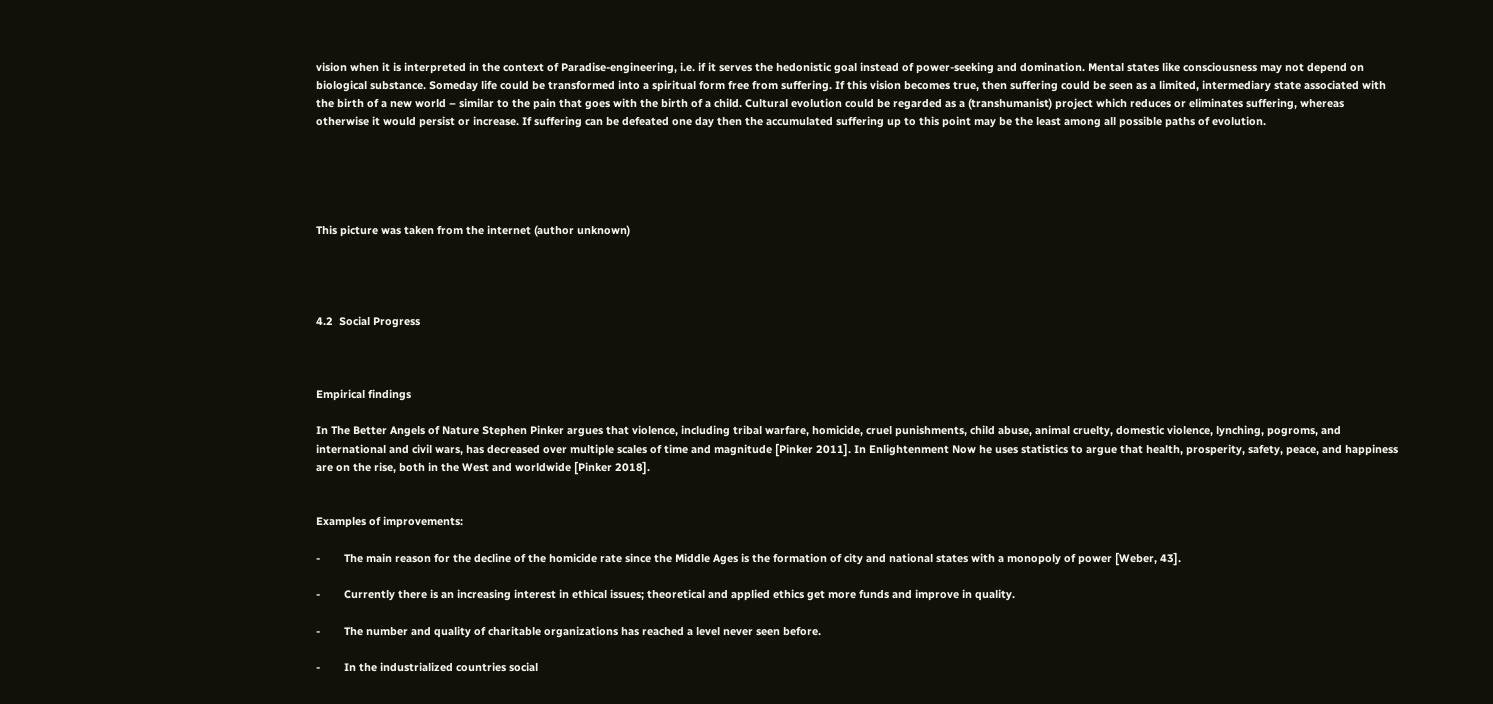vision when it is interpreted in the context of Paradise-engineering, i.e. if it serves the hedonistic goal instead of power-seeking and domination. Mental states like consciousness may not depend on biological substance. Someday life could be transformed into a spiritual form free from suffering. If this vision becomes true, then suffering could be seen as a limited, intermediary state associated with the birth of a new world – similar to the pain that goes with the birth of a child. Cultural evolution could be regarded as a (transhumanist) project which reduces or eliminates suffering, whereas otherwise it would persist or increase. If suffering can be defeated one day then the accumulated suffering up to this point may be the least among all possible paths of evolution.





This picture was taken from the internet (author unknown)




4.2  Social Progress



Empirical findings

In The Better Angels of Nature Stephen Pinker argues that violence, including tribal warfare, homicide, cruel punishments, child abuse, animal cruelty, domestic violence, lynching, pogroms, and international and civil wars, has decreased over multiple scales of time and magnitude [Pinker 2011]. In Enlightenment Now he uses statistics to argue that health, prosperity, safety, peace, and happiness are on the rise, both in the West and worldwide [Pinker 2018].


Examples of improvements:

-        The main reason for the decline of the homicide rate since the Middle Ages is the formation of city and national states with a monopoly of power [Weber, 43].

-        Currently there is an increasing interest in ethical issues; theoretical and applied ethics get more funds and improve in quality.

-        The number and quality of charitable organizations has reached a level never seen before.

-        In the industrialized countries social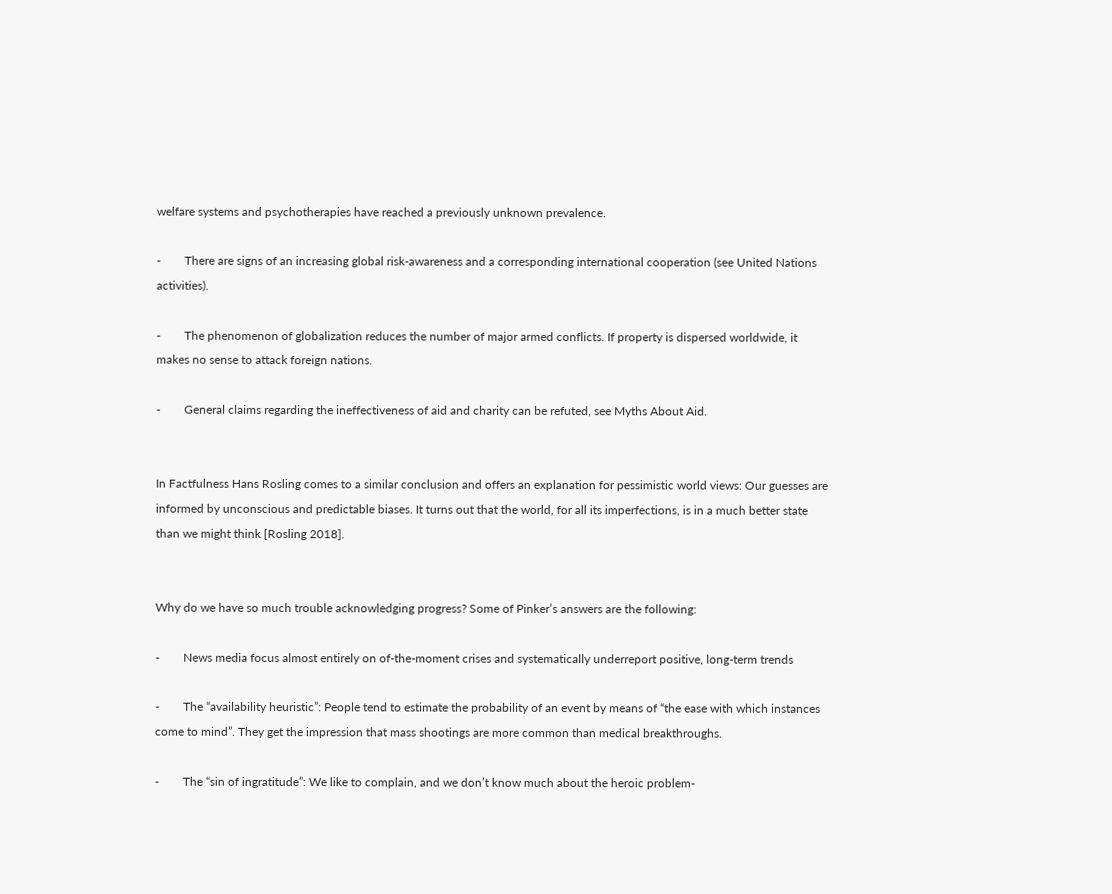welfare systems and psychotherapies have reached a previously unknown prevalence.

-        There are signs of an increasing global risk-awareness and a corresponding international cooperation (see United Nations activities).

-        The phenomenon of globalization reduces the number of major armed conflicts. If property is dispersed worldwide, it makes no sense to attack foreign nations.

-        General claims regarding the ineffectiveness of aid and charity can be refuted, see Myths About Aid.


In Factfulness Hans Rosling comes to a similar conclusion and offers an explanation for pessimistic world views: Our guesses are informed by unconscious and predictable biases. It turns out that the world, for all its imperfections, is in a much better state than we might think [Rosling 2018].


Why do we have so much trouble acknowledging progress? Some of Pinker’s answers are the following:

-        News media focus almost entirely on of-the-moment crises and systematically underreport positive, long-term trends

-        The “availability heuristic”: People tend to estimate the probability of an event by means of “the ease with which instances come to mind”. They get the impression that mass shootings are more common than medical breakthroughs.

-        The “sin of ingratitude”: We like to complain, and we don’t know much about the heroic problem-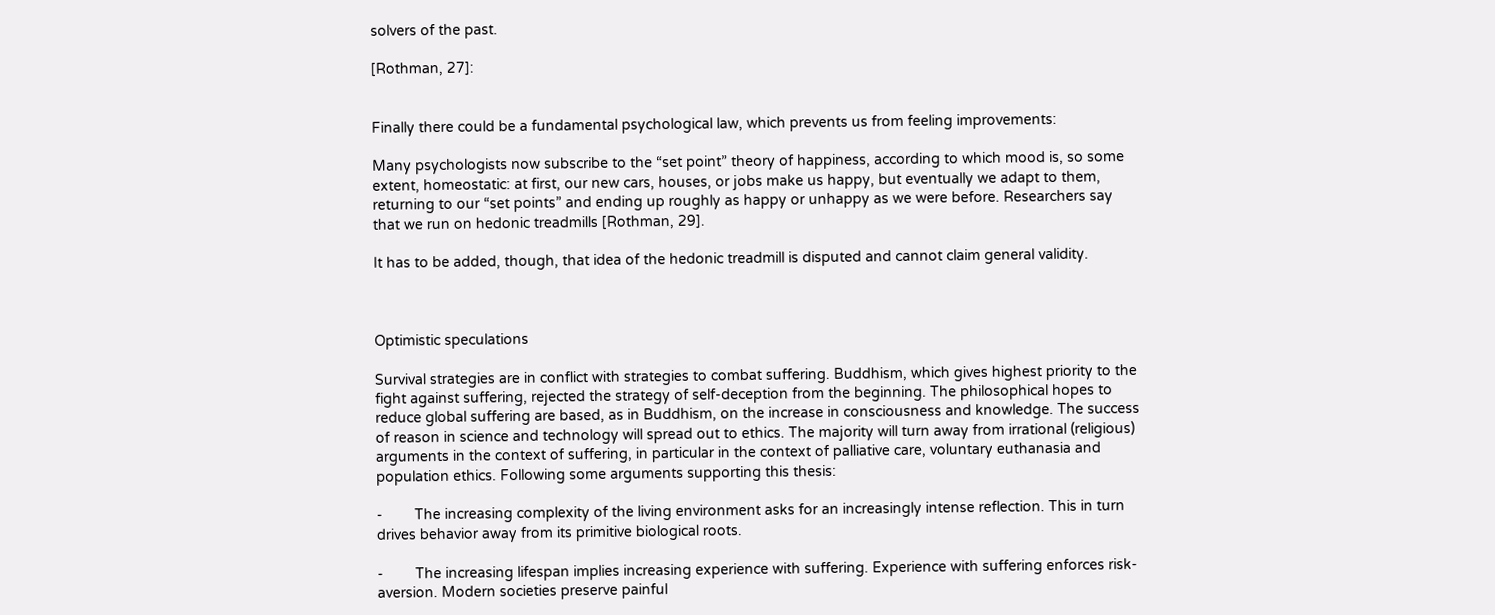solvers of the past.

[Rothman, 27]:


Finally there could be a fundamental psychological law, which prevents us from feeling improvements:

Many psychologists now subscribe to the “set point” theory of happiness, according to which mood is, so some extent, homeostatic: at first, our new cars, houses, or jobs make us happy, but eventually we adapt to them, returning to our “set points” and ending up roughly as happy or unhappy as we were before. Researchers say that we run on hedonic treadmills [Rothman, 29].

It has to be added, though, that idea of the hedonic treadmill is disputed and cannot claim general validity.



Optimistic speculations

Survival strategies are in conflict with strategies to combat suffering. Buddhism, which gives highest priority to the fight against suffering, rejected the strategy of self-deception from the beginning. The philosophical hopes to reduce global suffering are based, as in Buddhism, on the increase in consciousness and knowledge. The success of reason in science and technology will spread out to ethics. The majority will turn away from irrational (religious) arguments in the context of suffering, in particular in the context of palliative care, voluntary euthanasia and population ethics. Following some arguments supporting this thesis:

-        The increasing complexity of the living environment asks for an increasingly intense reflection. This in turn drives behavior away from its primitive biological roots.

-        The increasing lifespan implies increasing experience with suffering. Experience with suffering enforces risk-aversion. Modern societies preserve painful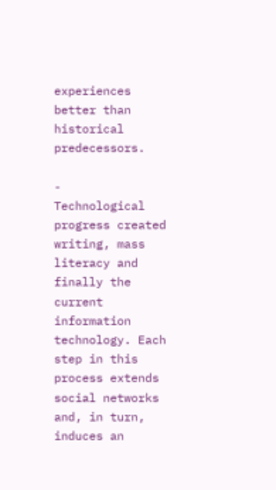experiences better than historical predecessors.

-        Technological progress created writing, mass literacy and finally the current information technology. Each step in this process extends social networks and, in turn, induces an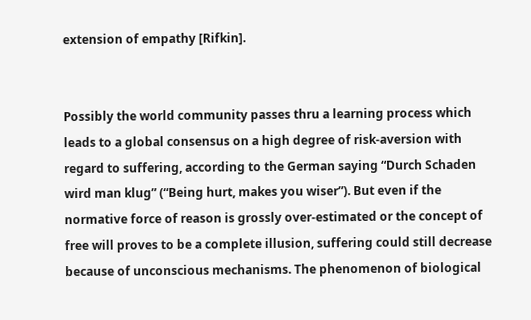extension of empathy [Rifkin].


Possibly the world community passes thru a learning process which leads to a global consensus on a high degree of risk-aversion with regard to suffering, according to the German saying “Durch Schaden wird man klug” (“Being hurt, makes you wiser”). But even if the normative force of reason is grossly over-estimated or the concept of free will proves to be a complete illusion, suffering could still decrease because of unconscious mechanisms. The phenomenon of biological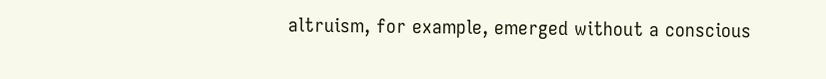altruism, for example, emerged without a conscious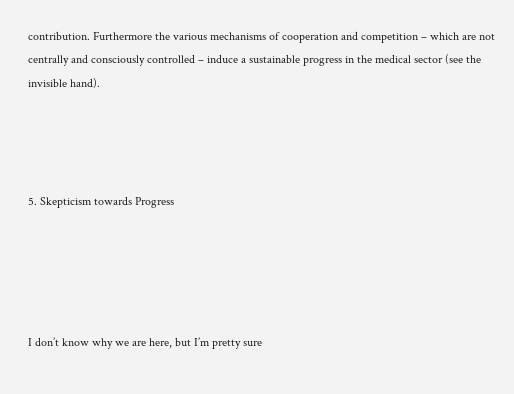contribution. Furthermore the various mechanisms of cooperation and competition – which are not centrally and consciously controlled – induce a sustainable progress in the medical sector (see the invisible hand).




5. Skepticism towards Progress





I don’t know why we are here, but I’m pretty sure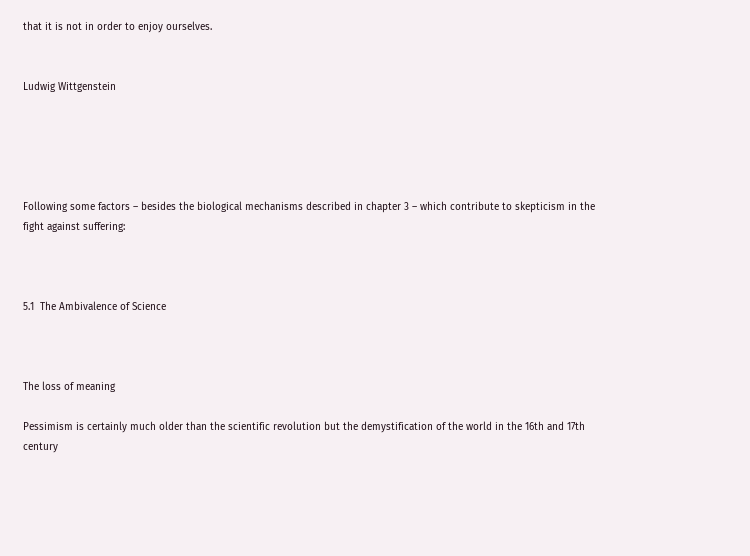that it is not in order to enjoy ourselves.


Ludwig Wittgenstein





Following some factors – besides the biological mechanisms described in chapter 3 – which contribute to skepticism in the fight against suffering:



5.1  The Ambivalence of Science



The loss of meaning

Pessimism is certainly much older than the scientific revolution but the demystification of the world in the 16th and 17th century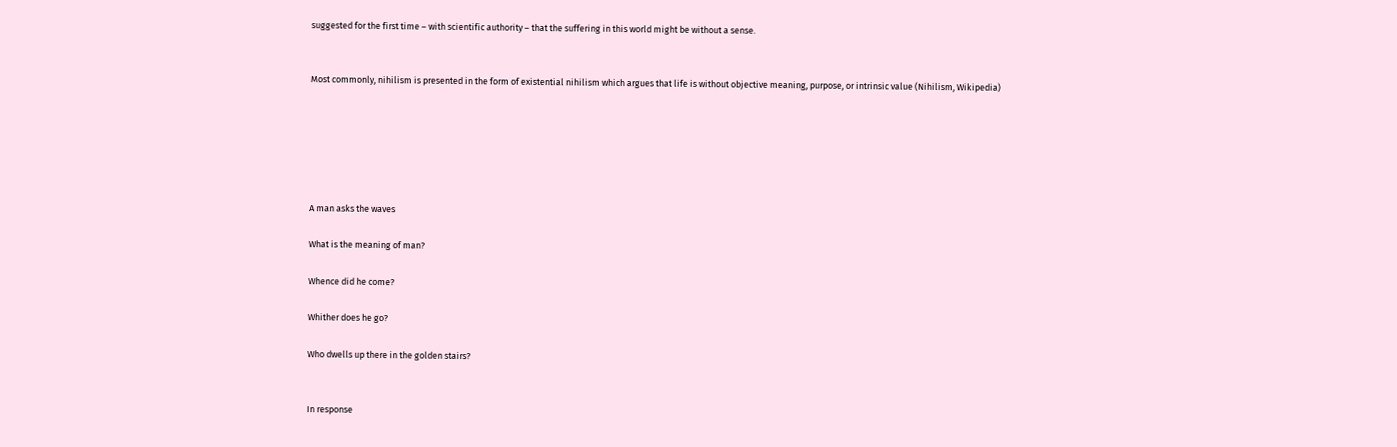suggested for the first time – with scientific authority – that the suffering in this world might be without a sense.


Most commonly, nihilism is presented in the form of existential nihilism which argues that life is without objective meaning, purpose, or intrinsic value (Nihilism, Wikipedia)






A man asks the waves

What is the meaning of man?

Whence did he come?

Whither does he go?

Who dwells up there in the golden stairs?


In response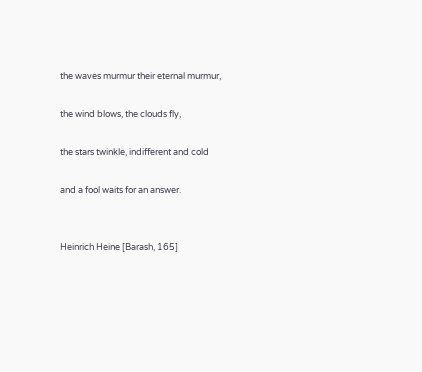the waves murmur their eternal murmur,

the wind blows, the clouds fly,

the stars twinkle, indifferent and cold

and a fool waits for an answer.


Heinrich Heine [Barash, 165]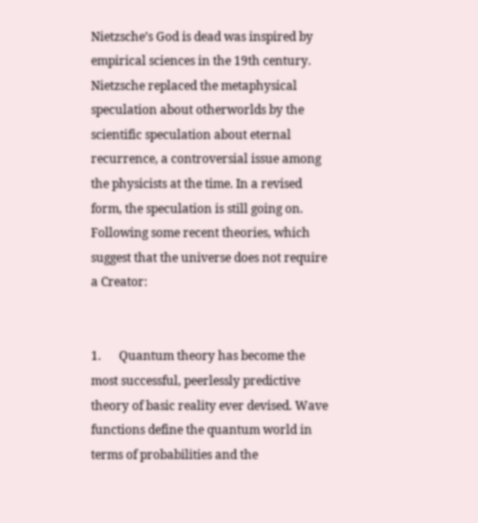Nietzsche’s God is dead was inspired by empirical sciences in the 19th century. Nietzsche replaced the metaphysical speculation about otherworlds by the scientific speculation about eternal recurrence, a controversial issue among the physicists at the time. In a revised form, the speculation is still going on. Following some recent theories, which suggest that the universe does not require a Creator:


1.      Quantum theory has become the most successful, peerlessly predictive theory of basic reality ever devised. Wave functions define the quantum world in terms of probabilities and the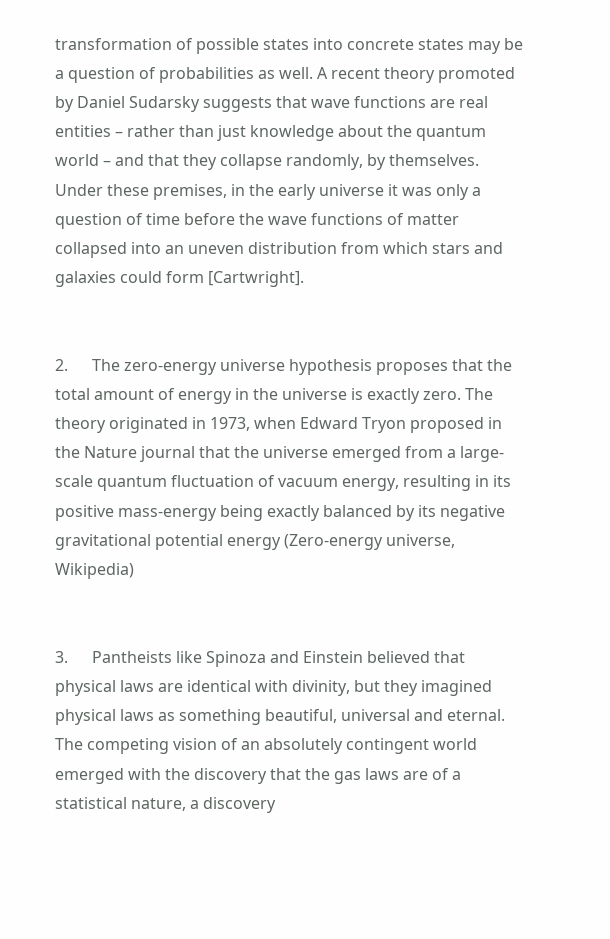transformation of possible states into concrete states may be a question of probabilities as well. A recent theory promoted by Daniel Sudarsky suggests that wave functions are real entities – rather than just knowledge about the quantum world – and that they collapse randomly, by themselves. Under these premises, in the early universe it was only a question of time before the wave functions of matter collapsed into an uneven distribution from which stars and galaxies could form [Cartwright].


2.      The zero-energy universe hypothesis proposes that the total amount of energy in the universe is exactly zero. The theory originated in 1973, when Edward Tryon proposed in the Nature journal that the universe emerged from a large-scale quantum fluctuation of vacuum energy, resulting in its positive mass-energy being exactly balanced by its negative gravitational potential energy (Zero-energy universe, Wikipedia)


3.      Pantheists like Spinoza and Einstein believed that physical laws are identical with divinity, but they imagined physical laws as something beautiful, universal and eternal. The competing vision of an absolutely contingent world emerged with the discovery that the gas laws are of a statistical nature, a discovery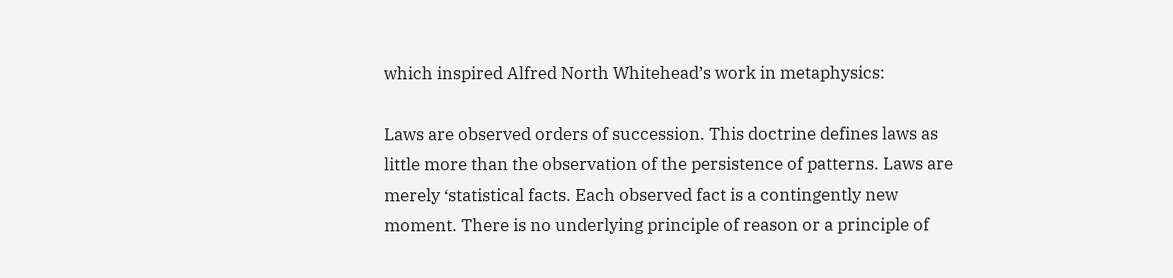which inspired Alfred North Whitehead’s work in metaphysics:

Laws are observed orders of succession. This doctrine defines laws as little more than the observation of the persistence of patterns. Laws are merely ‘statistical facts. Each observed fact is a contingently new moment. There is no underlying principle of reason or a principle of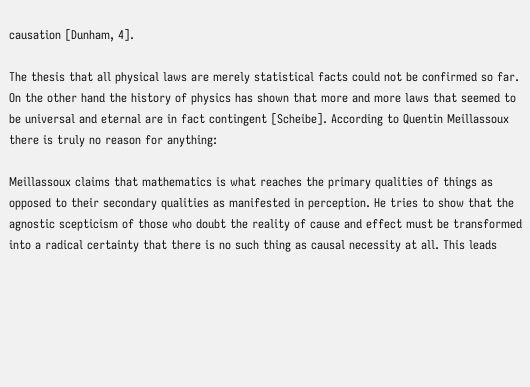causation [Dunham, 4].

The thesis that all physical laws are merely statistical facts could not be confirmed so far. On the other hand the history of physics has shown that more and more laws that seemed to be universal and eternal are in fact contingent [Scheibe]. According to Quentin Meillassoux there is truly no reason for anything:

Meillassoux claims that mathematics is what reaches the primary qualities of things as opposed to their secondary qualities as manifested in perception. He tries to show that the agnostic scepticism of those who doubt the reality of cause and effect must be transformed into a radical certainty that there is no such thing as causal necessity at all. This leads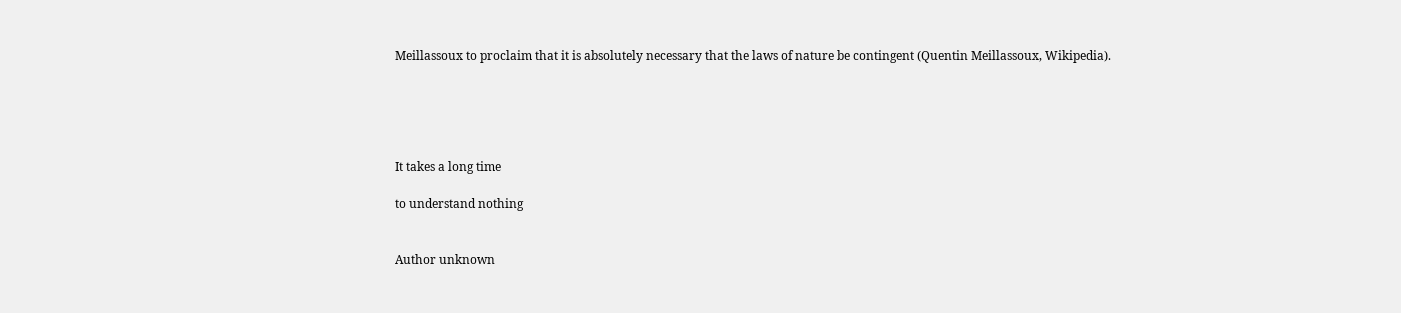Meillassoux to proclaim that it is absolutely necessary that the laws of nature be contingent (Quentin Meillassoux, Wikipedia).





It takes a long time

to understand nothing


Author unknown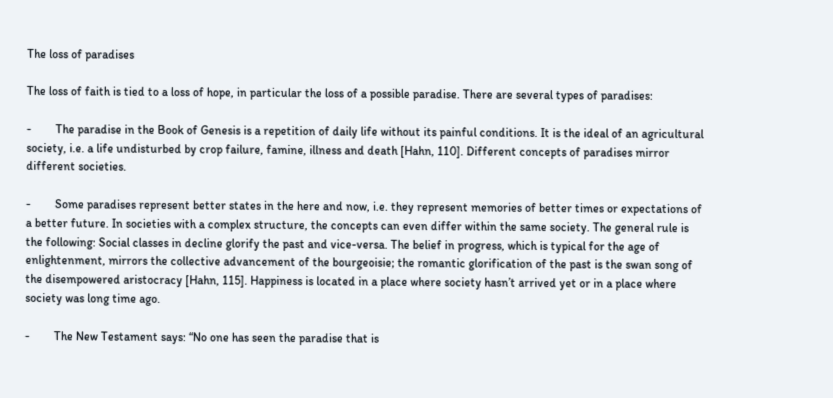The loss of paradises

The loss of faith is tied to a loss of hope, in particular the loss of a possible paradise. There are several types of paradises:

-        The paradise in the Book of Genesis is a repetition of daily life without its painful conditions. It is the ideal of an agricultural society, i.e. a life undisturbed by crop failure, famine, illness and death [Hahn, 110]. Different concepts of paradises mirror different societies.

-        Some paradises represent better states in the here and now, i.e. they represent memories of better times or expectations of a better future. In societies with a complex structure, the concepts can even differ within the same society. The general rule is the following: Social classes in decline glorify the past and vice-versa. The belief in progress, which is typical for the age of enlightenment, mirrors the collective advancement of the bourgeoisie; the romantic glorification of the past is the swan song of the disempowered aristocracy [Hahn, 115]. Happiness is located in a place where society hasn’t arrived yet or in a place where society was long time ago.

-        The New Testament says: “No one has seen the paradise that is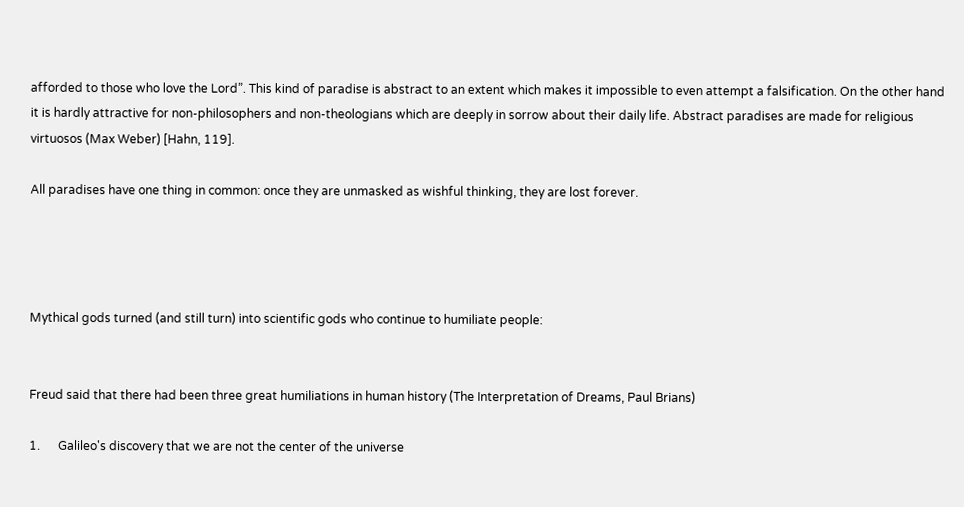afforded to those who love the Lord”. This kind of paradise is abstract to an extent which makes it impossible to even attempt a falsification. On the other hand it is hardly attractive for non-philosophers and non-theologians which are deeply in sorrow about their daily life. Abstract paradises are made for religious virtuosos (Max Weber) [Hahn, 119].

All paradises have one thing in common: once they are unmasked as wishful thinking, they are lost forever.




Mythical gods turned (and still turn) into scientific gods who continue to humiliate people:


Freud said that there had been three great humiliations in human history (The Interpretation of Dreams, Paul Brians)

1.      Galileo's discovery that we are not the center of the universe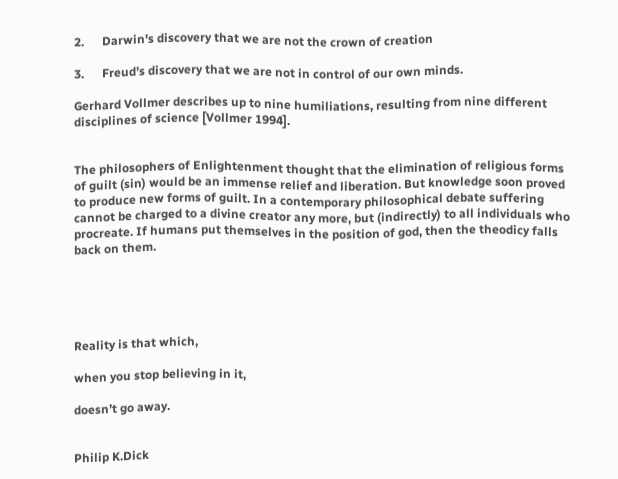2.      Darwin's discovery that we are not the crown of creation

3.      Freud’s discovery that we are not in control of our own minds.

Gerhard Vollmer describes up to nine humiliations, resulting from nine different disciplines of science [Vollmer 1994].


The philosophers of Enlightenment thought that the elimination of religious forms of guilt (sin) would be an immense relief and liberation. But knowledge soon proved to produce new forms of guilt. In a contemporary philosophical debate suffering cannot be charged to a divine creator any more, but (indirectly) to all individuals who procreate. If humans put themselves in the position of god, then the theodicy falls back on them.





Reality is that which,

when you stop believing in it,

doesn’t go away.


Philip K.Dick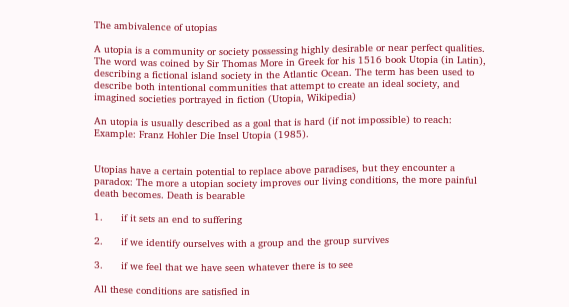The ambivalence of utopias

A utopia is a community or society possessing highly desirable or near perfect qualities. The word was coined by Sir Thomas More in Greek for his 1516 book Utopia (in Latin), describing a fictional island society in the Atlantic Ocean. The term has been used to describe both intentional communities that attempt to create an ideal society, and imagined societies portrayed in fiction (Utopia, Wikipedia)

An utopia is usually described as a goal that is hard (if not impossible) to reach: Example: Franz Hohler Die Insel Utopia (1985).


Utopias have a certain potential to replace above paradises, but they encounter a paradox: The more a utopian society improves our living conditions, the more painful death becomes. Death is bearable

1.      if it sets an end to suffering

2.      if we identify ourselves with a group and the group survives

3.      if we feel that we have seen whatever there is to see

All these conditions are satisfied in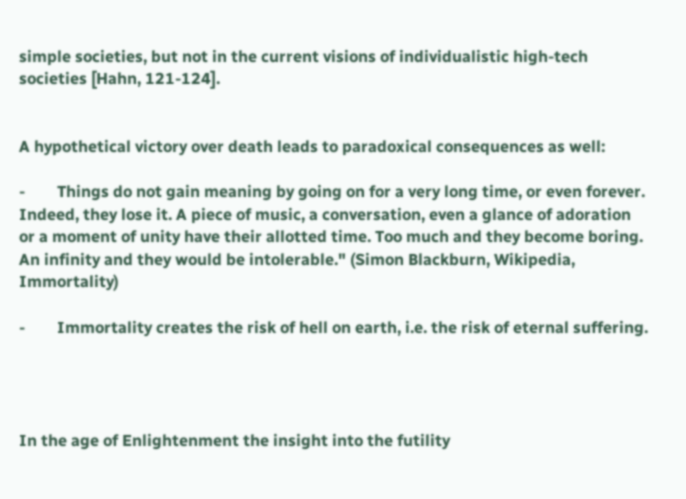simple societies, but not in the current visions of individualistic high-tech societies [Hahn, 121-124].


A hypothetical victory over death leads to paradoxical consequences as well:

-        Things do not gain meaning by going on for a very long time, or even forever. Indeed, they lose it. A piece of music, a conversation, even a glance of adoration or a moment of unity have their allotted time. Too much and they become boring. An infinity and they would be intolerable." (Simon Blackburn, Wikipedia, Immortality)

-        Immortality creates the risk of hell on earth, i.e. the risk of eternal suffering.




In the age of Enlightenment the insight into the futility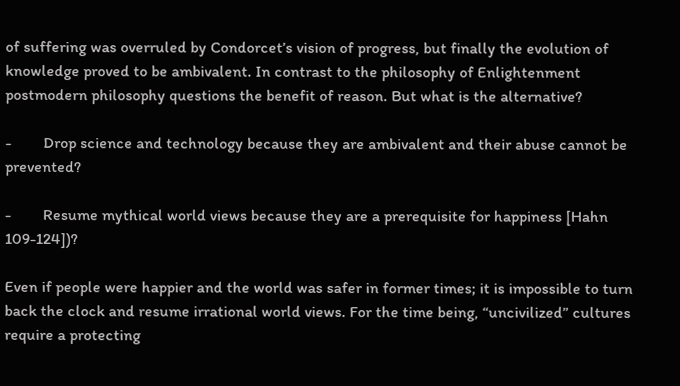of suffering was overruled by Condorcet’s vision of progress, but finally the evolution of knowledge proved to be ambivalent. In contrast to the philosophy of Enlightenment postmodern philosophy questions the benefit of reason. But what is the alternative?

-        Drop science and technology because they are ambivalent and their abuse cannot be prevented?

-        Resume mythical world views because they are a prerequisite for happiness [Hahn 109-124])?

Even if people were happier and the world was safer in former times; it is impossible to turn back the clock and resume irrational world views. For the time being, “uncivilized” cultures require a protecting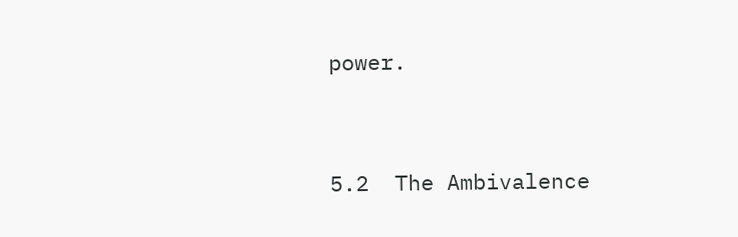power.




5.2  The Ambivalence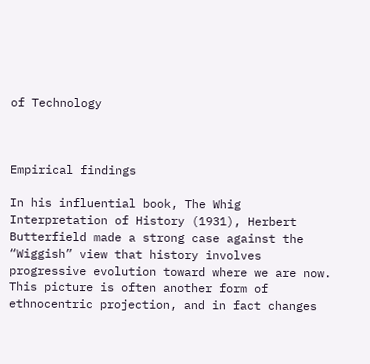of Technology



Empirical findings

In his influential book, The Whig Interpretation of History (1931), Herbert Butterfield made a strong case against the “Wiggish” view that history involves progressive evolution toward where we are now. This picture is often another form of ethnocentric projection, and in fact changes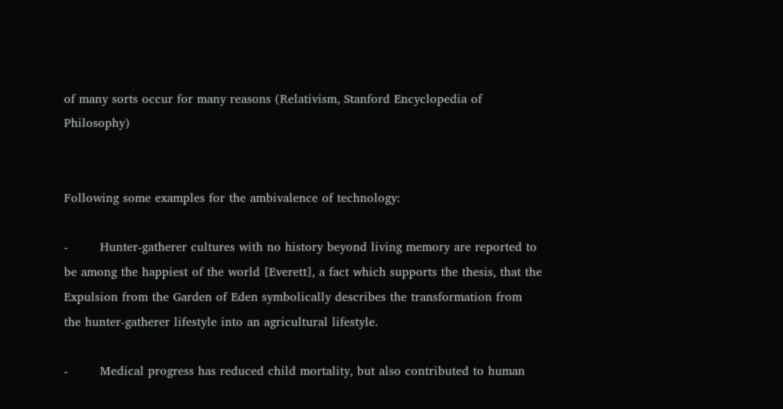of many sorts occur for many reasons (Relativism, Stanford Encyclopedia of Philosophy)


Following some examples for the ambivalence of technology:

-        Hunter-gatherer cultures with no history beyond living memory are reported to be among the happiest of the world [Everett], a fact which supports the thesis, that the Expulsion from the Garden of Eden symbolically describes the transformation from the hunter-gatherer lifestyle into an agricultural lifestyle.

-        Medical progress has reduced child mortality, but also contributed to human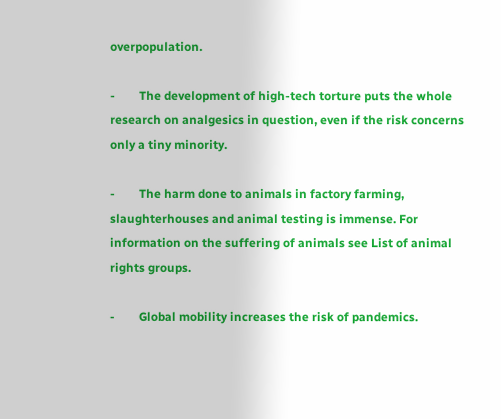overpopulation.

-        The development of high-tech torture puts the whole research on analgesics in question, even if the risk concerns only a tiny minority.

-        The harm done to animals in factory farming, slaughterhouses and animal testing is immense. For information on the suffering of animals see List of animal rights groups.

-        Global mobility increases the risk of pandemics.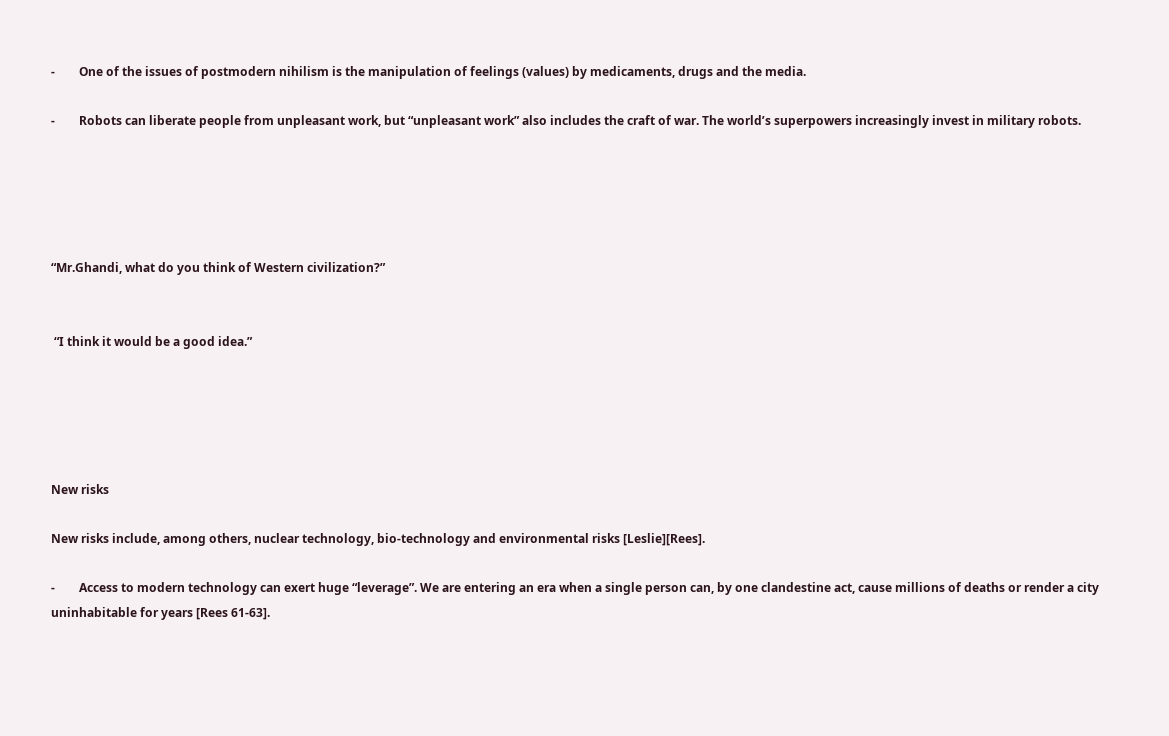-        One of the issues of postmodern nihilism is the manipulation of feelings (values) by medicaments, drugs and the media.

-        Robots can liberate people from unpleasant work, but “unpleasant work” also includes the craft of war. The world’s superpowers increasingly invest in military robots.





“Mr.Ghandi, what do you think of Western civilization?”


 “I think it would be a good idea.”





New risks

New risks include, among others, nuclear technology, bio-technology and environmental risks [Leslie][Rees].

-        Access to modern technology can exert huge “leverage”. We are entering an era when a single person can, by one clandestine act, cause millions of deaths or render a city uninhabitable for years [Rees 61-63].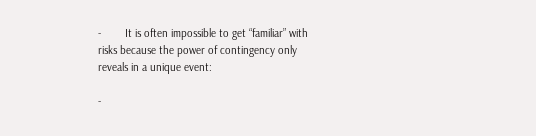-        It is often impossible to get “familiar” with risks because the power of contingency only reveals in a unique event:

-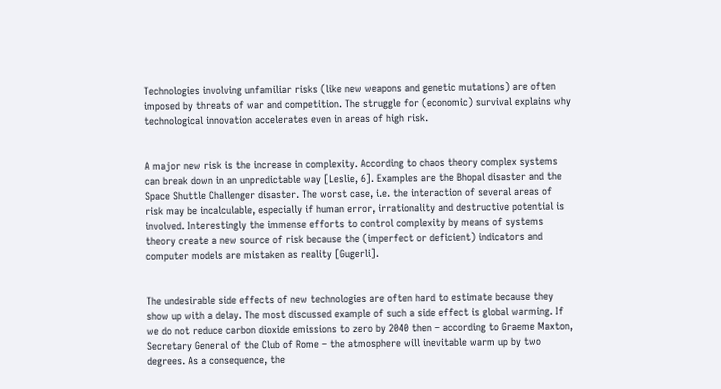Technologies involving unfamiliar risks (like new weapons and genetic mutations) are often imposed by threats of war and competition. The struggle for (economic) survival explains why technological innovation accelerates even in areas of high risk.


A major new risk is the increase in complexity. According to chaos theory complex systems can break down in an unpredictable way [Leslie, 6]. Examples are the Bhopal disaster and the Space Shuttle Challenger disaster. The worst case, i.e. the interaction of several areas of risk may be incalculable, especially if human error, irrationality and destructive potential is involved. Interestingly the immense efforts to control complexity by means of systems theory create a new source of risk because the (imperfect or deficient) indicators and computer models are mistaken as reality [Gugerli].


The undesirable side effects of new technologies are often hard to estimate because they show up with a delay. The most discussed example of such a side effect is global warming. If we do not reduce carbon dioxide emissions to zero by 2040 then – according to Graeme Maxton, Secretary General of the Club of Rome – the atmosphere will inevitable warm up by two degrees. As a consequence, the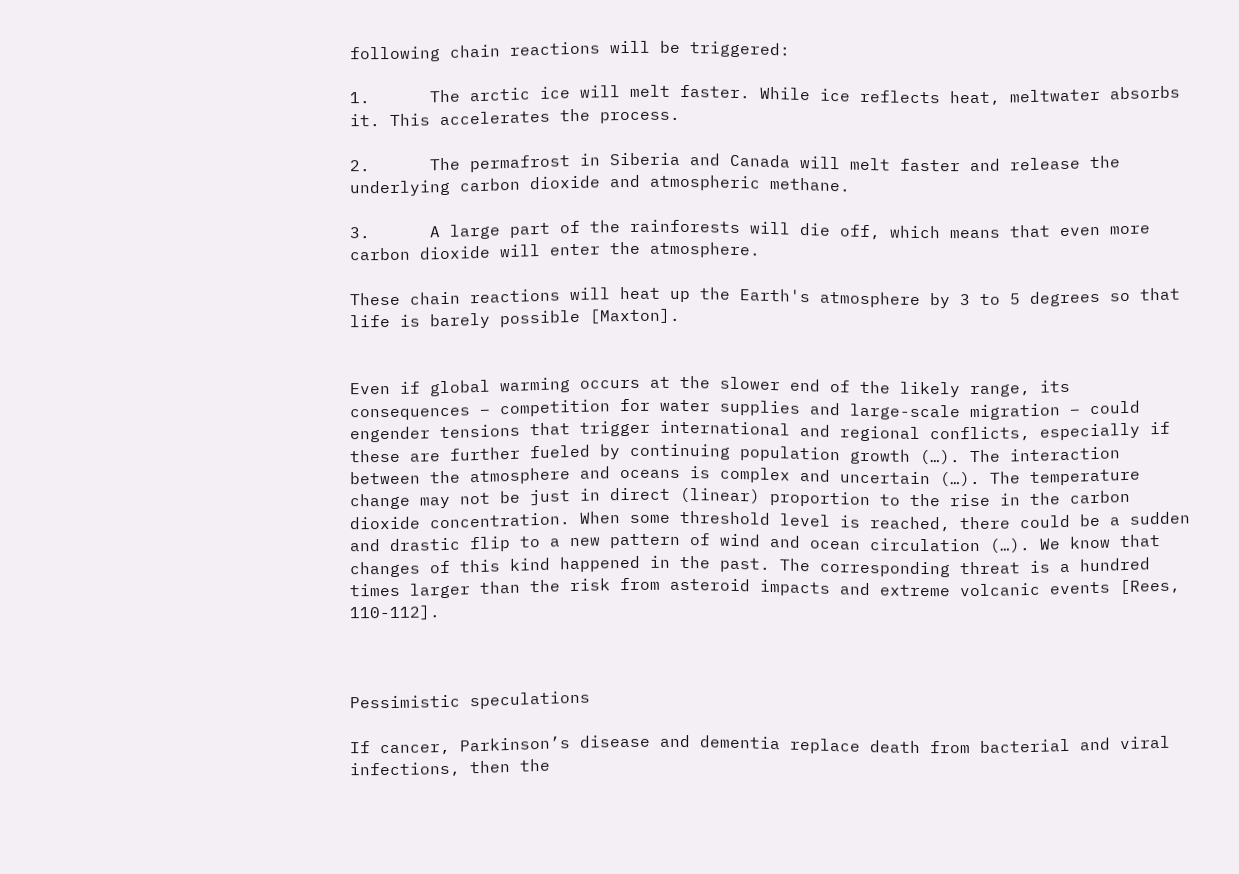following chain reactions will be triggered:

1.      The arctic ice will melt faster. While ice reflects heat, meltwater absorbs it. This accelerates the process.

2.      The permafrost in Siberia and Canada will melt faster and release the underlying carbon dioxide and atmospheric methane.

3.      A large part of the rainforests will die off, which means that even more carbon dioxide will enter the atmosphere.

These chain reactions will heat up the Earth's atmosphere by 3 to 5 degrees so that life is barely possible [Maxton].


Even if global warming occurs at the slower end of the likely range, its consequences – competition for water supplies and large-scale migration – could engender tensions that trigger international and regional conflicts, especially if these are further fueled by continuing population growth (…). The interaction between the atmosphere and oceans is complex and uncertain (…). The temperature change may not be just in direct (linear) proportion to the rise in the carbon dioxide concentration. When some threshold level is reached, there could be a sudden and drastic flip to a new pattern of wind and ocean circulation (…). We know that changes of this kind happened in the past. The corresponding threat is a hundred times larger than the risk from asteroid impacts and extreme volcanic events [Rees, 110-112].



Pessimistic speculations

If cancer, Parkinson’s disease and dementia replace death from bacterial and viral infections, then the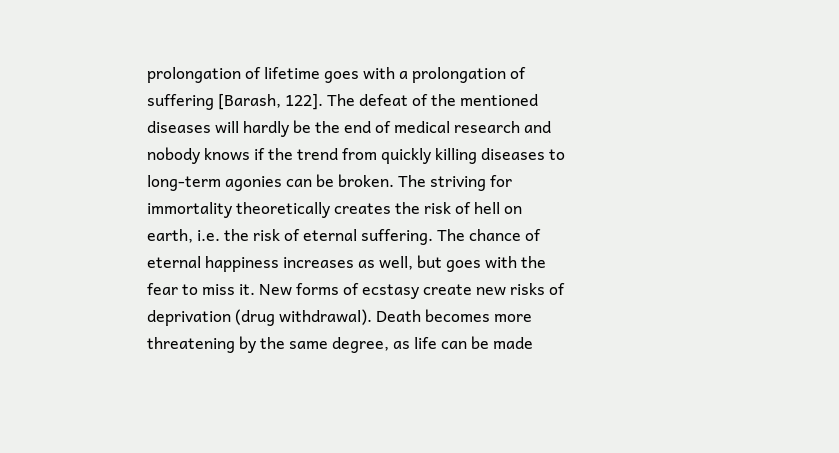prolongation of lifetime goes with a prolongation of suffering [Barash, 122]. The defeat of the mentioned diseases will hardly be the end of medical research and nobody knows if the trend from quickly killing diseases to long-term agonies can be broken. The striving for immortality theoretically creates the risk of hell on earth, i.e. the risk of eternal suffering. The chance of eternal happiness increases as well, but goes with the fear to miss it. New forms of ecstasy create new risks of deprivation (drug withdrawal). Death becomes more threatening by the same degree, as life can be made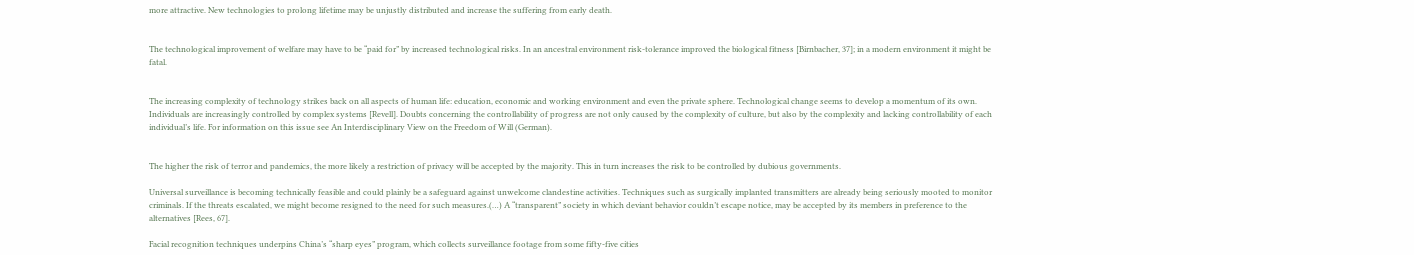more attractive. New technologies to prolong lifetime may be unjustly distributed and increase the suffering from early death.


The technological improvement of welfare may have to be “paid for” by increased technological risks. In an ancestral environment risk-tolerance improved the biological fitness [Birnbacher, 37]; in a modern environment it might be fatal.


The increasing complexity of technology strikes back on all aspects of human life: education, economic and working environment and even the private sphere. Technological change seems to develop a momentum of its own. Individuals are increasingly controlled by complex systems [Revell]. Doubts concerning the controllability of progress are not only caused by the complexity of culture, but also by the complexity and lacking controllability of each individual’s life. For information on this issue see An Interdisciplinary View on the Freedom of Will (German).


The higher the risk of terror and pandemics, the more likely a restriction of privacy will be accepted by the majority. This in turn increases the risk to be controlled by dubious governments.

Universal surveillance is becoming technically feasible and could plainly be a safeguard against unwelcome clandestine activities. Techniques such as surgically implanted transmitters are already being seriously mooted to monitor criminals. If the threats escalated, we might become resigned to the need for such measures.(…) A “transparent” society in which deviant behavior couldn’t escape notice, may be accepted by its members in preference to the alternatives [Rees, 67].

Facial recognition techniques underpins China’s “sharp eyes” program, which collects surveillance footage from some fifty-five cities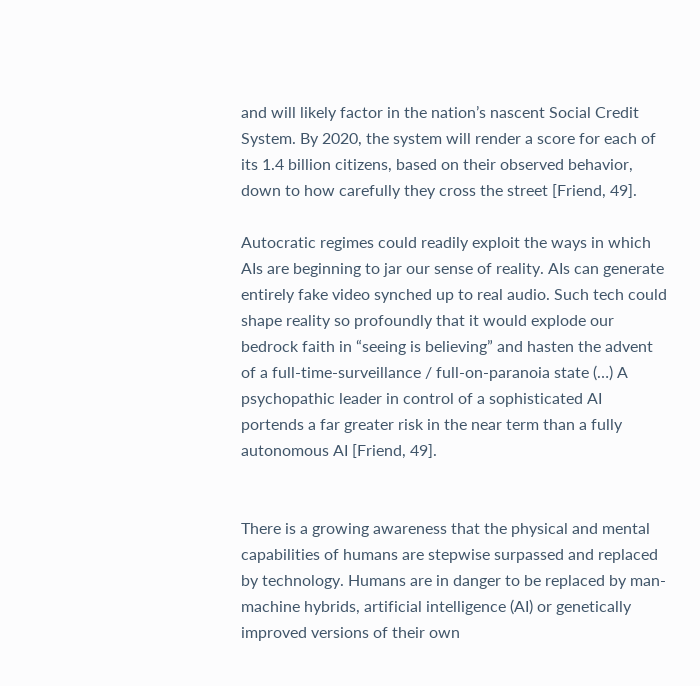and will likely factor in the nation’s nascent Social Credit System. By 2020, the system will render a score for each of its 1.4 billion citizens, based on their observed behavior, down to how carefully they cross the street [Friend, 49].

Autocratic regimes could readily exploit the ways in which AIs are beginning to jar our sense of reality. AIs can generate entirely fake video synched up to real audio. Such tech could shape reality so profoundly that it would explode our bedrock faith in “seeing is believing” and hasten the advent of a full-time-surveillance / full-on-paranoia state (…) A psychopathic leader in control of a sophisticated AI portends a far greater risk in the near term than a fully autonomous AI [Friend, 49].


There is a growing awareness that the physical and mental capabilities of humans are stepwise surpassed and replaced by technology. Humans are in danger to be replaced by man-machine hybrids, artificial intelligence (AI) or genetically improved versions of their own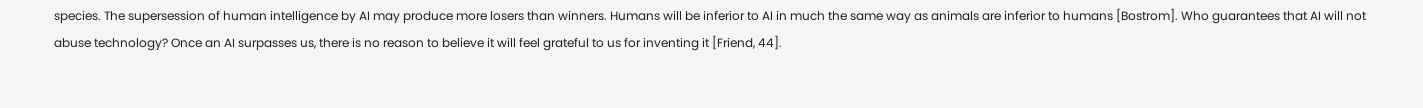species. The supersession of human intelligence by AI may produce more losers than winners. Humans will be inferior to AI in much the same way as animals are inferior to humans [Bostrom]. Who guarantees that AI will not abuse technology? Once an AI surpasses us, there is no reason to believe it will feel grateful to us for inventing it [Friend, 44].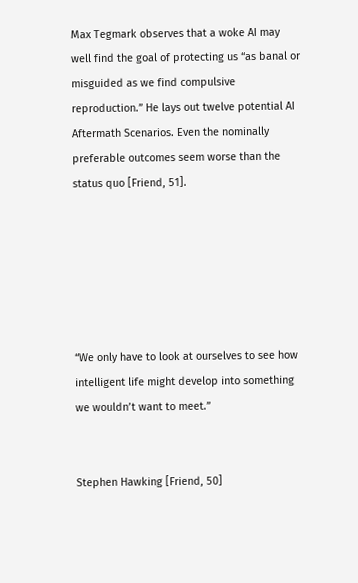Max Tegmark observes that a woke AI may well find the goal of protecting us “as banal or misguided as we find compulsive reproduction.” He lays out twelve potential AI Aftermath Scenarios. Even the nominally preferable outcomes seem worse than the status quo [Friend, 51].






“We only have to look at ourselves to see how intelligent life might develop into something we wouldn’t want to meet.”


Stephen Hawking [Friend, 50]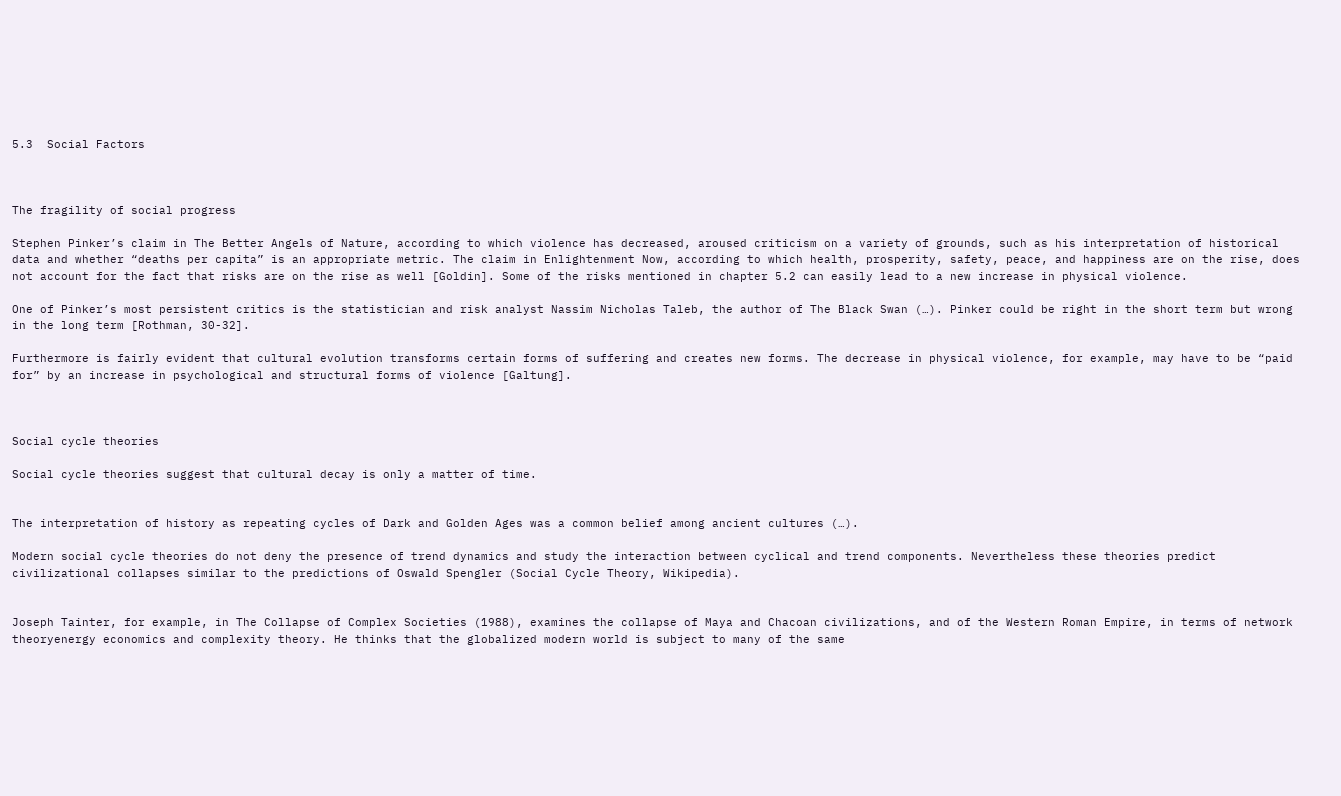5.3  Social Factors



The fragility of social progress

Stephen Pinker’s claim in The Better Angels of Nature, according to which violence has decreased, aroused criticism on a variety of grounds, such as his interpretation of historical data and whether “deaths per capita” is an appropriate metric. The claim in Enlightenment Now, according to which health, prosperity, safety, peace, and happiness are on the rise, does not account for the fact that risks are on the rise as well [Goldin]. Some of the risks mentioned in chapter 5.2 can easily lead to a new increase in physical violence.

One of Pinker’s most persistent critics is the statistician and risk analyst Nassim Nicholas Taleb, the author of The Black Swan (…). Pinker could be right in the short term but wrong in the long term [Rothman, 30-32].

Furthermore is fairly evident that cultural evolution transforms certain forms of suffering and creates new forms. The decrease in physical violence, for example, may have to be “paid for” by an increase in psychological and structural forms of violence [Galtung].



Social cycle theories

Social cycle theories suggest that cultural decay is only a matter of time.


The interpretation of history as repeating cycles of Dark and Golden Ages was a common belief among ancient cultures (…).

Modern social cycle theories do not deny the presence of trend dynamics and study the interaction between cyclical and trend components. Nevertheless these theories predict civilizational collapses similar to the predictions of Oswald Spengler (Social Cycle Theory, Wikipedia).


Joseph Tainter, for example, in The Collapse of Complex Societies (1988), examines the collapse of Maya and Chacoan civilizations, and of the Western Roman Empire, in terms of network theoryenergy economics and complexity theory. He thinks that the globalized modern world is subject to many of the same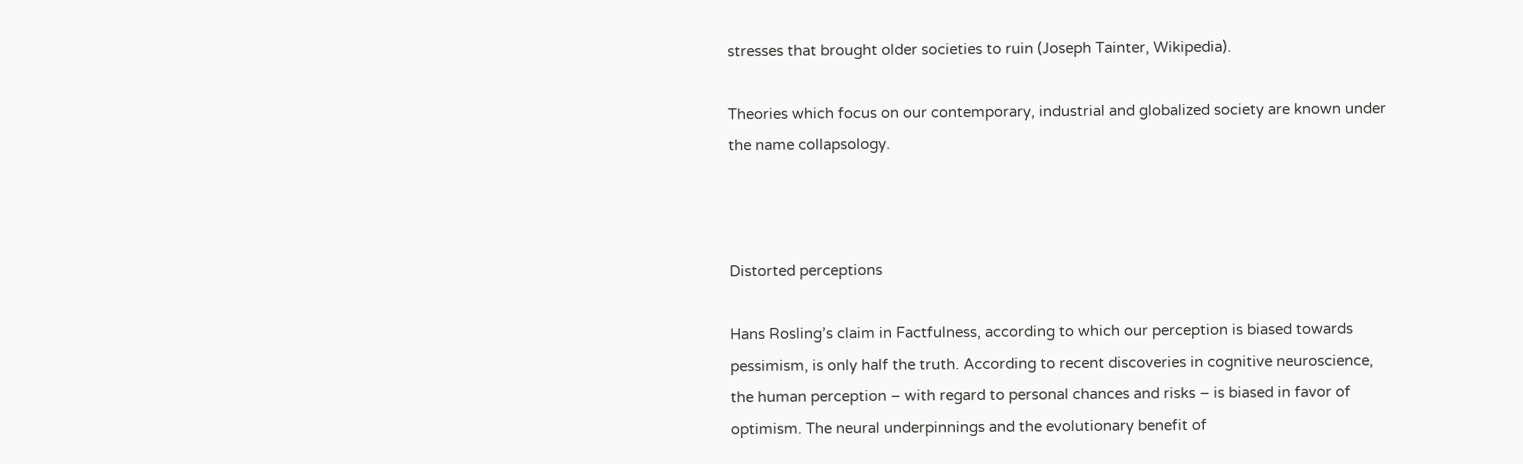stresses that brought older societies to ruin (Joseph Tainter, Wikipedia).

Theories which focus on our contemporary, industrial and globalized society are known under the name collapsology.



Distorted perceptions

Hans Rosling’s claim in Factfulness, according to which our perception is biased towards pessimism, is only half the truth. According to recent discoveries in cognitive neuroscience, the human perception – with regard to personal chances and risks – is biased in favor of optimism. The neural underpinnings and the evolutionary benefit of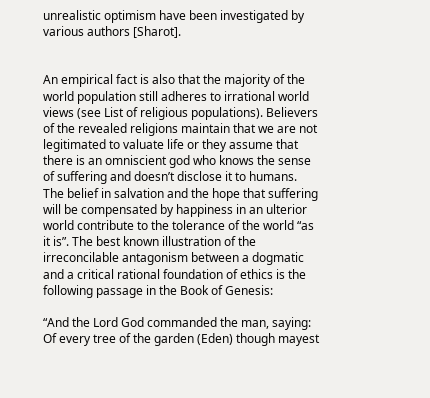unrealistic optimism have been investigated by various authors [Sharot].


An empirical fact is also that the majority of the world population still adheres to irrational world views (see List of religious populations). Believers of the revealed religions maintain that we are not legitimated to valuate life or they assume that there is an omniscient god who knows the sense of suffering and doesn’t disclose it to humans. The belief in salvation and the hope that suffering will be compensated by happiness in an ulterior world contribute to the tolerance of the world “as it is”. The best known illustration of the irreconcilable antagonism between a dogmatic and a critical rational foundation of ethics is the following passage in the Book of Genesis:

“And the Lord God commanded the man, saying: Of every tree of the garden (Eden) though mayest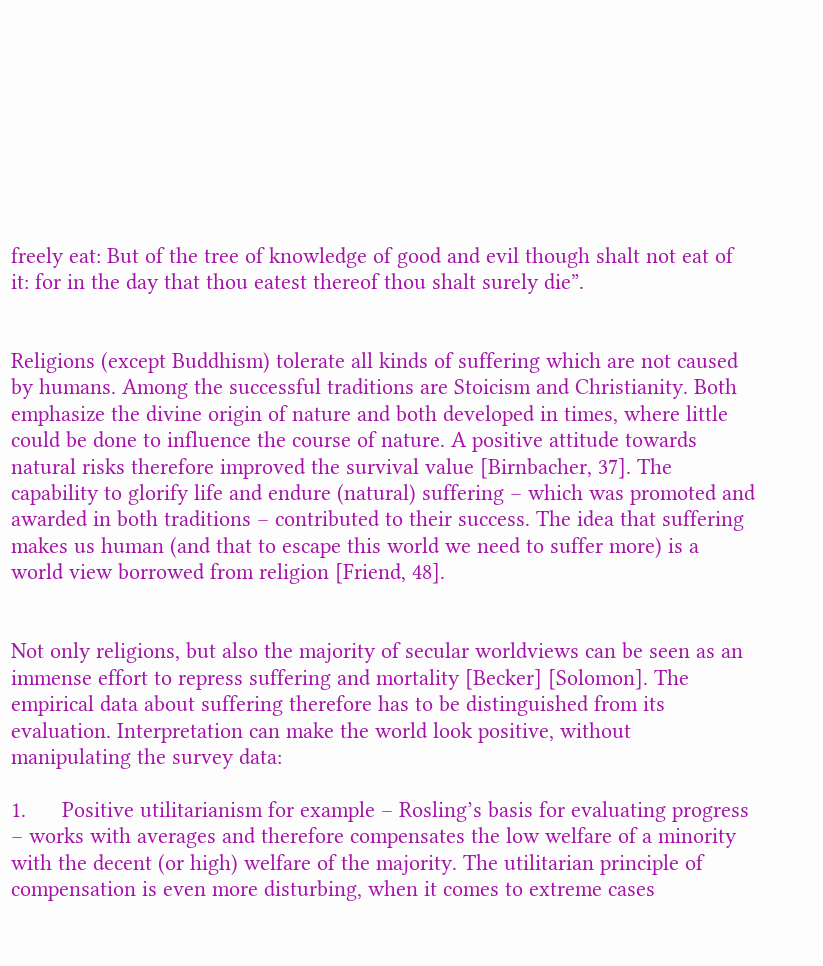freely eat: But of the tree of knowledge of good and evil though shalt not eat of it: for in the day that thou eatest thereof thou shalt surely die”.


Religions (except Buddhism) tolerate all kinds of suffering which are not caused by humans. Among the successful traditions are Stoicism and Christianity. Both emphasize the divine origin of nature and both developed in times, where little could be done to influence the course of nature. A positive attitude towards natural risks therefore improved the survival value [Birnbacher, 37]. The capability to glorify life and endure (natural) suffering – which was promoted and awarded in both traditions – contributed to their success. The idea that suffering makes us human (and that to escape this world we need to suffer more) is a world view borrowed from religion [Friend, 48].


Not only religions, but also the majority of secular worldviews can be seen as an immense effort to repress suffering and mortality [Becker] [Solomon]. The empirical data about suffering therefore has to be distinguished from its evaluation. Interpretation can make the world look positive, without manipulating the survey data:

1.      Positive utilitarianism for example – Rosling’s basis for evaluating progress – works with averages and therefore compensates the low welfare of a minority with the decent (or high) welfare of the majority. The utilitarian principle of compensation is even more disturbing, when it comes to extreme cases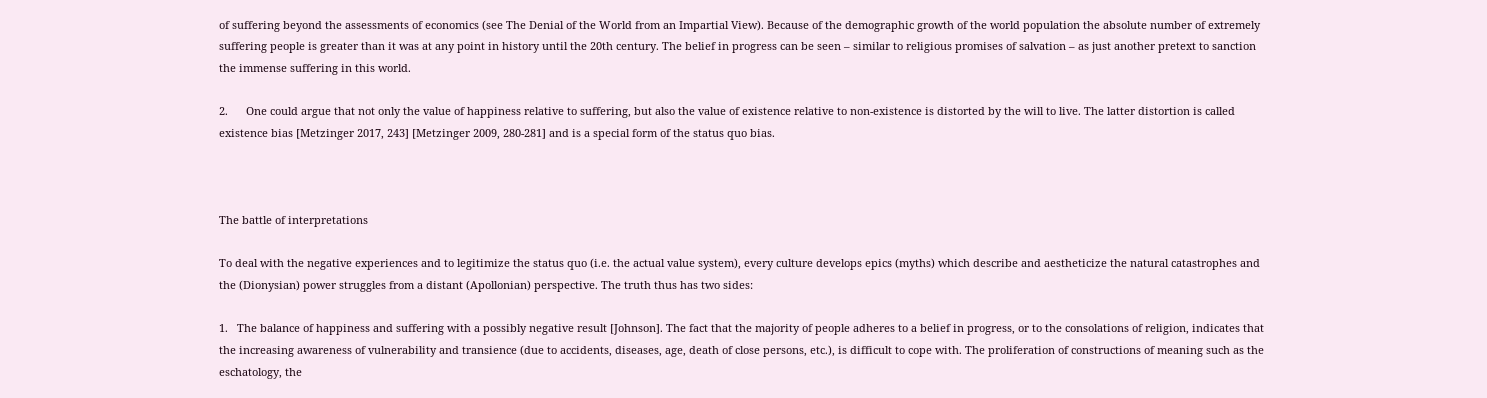of suffering beyond the assessments of economics (see The Denial of the World from an Impartial View). Because of the demographic growth of the world population the absolute number of extremely suffering people is greater than it was at any point in history until the 20th century. The belief in progress can be seen – similar to religious promises of salvation – as just another pretext to sanction the immense suffering in this world.

2.      One could argue that not only the value of happiness relative to suffering, but also the value of existence relative to non-existence is distorted by the will to live. The latter distortion is called existence bias [Metzinger 2017, 243] [Metzinger 2009, 280-281] and is a special form of the status quo bias.



The battle of interpretations

To deal with the negative experiences and to legitimize the status quo (i.e. the actual value system), every culture develops epics (myths) which describe and aestheticize the natural catastrophes and the (Dionysian) power struggles from a distant (Apollonian) perspective. The truth thus has two sides:

1.   The balance of happiness and suffering with a possibly negative result [Johnson]. The fact that the majority of people adheres to a belief in progress, or to the consolations of religion, indicates that the increasing awareness of vulnerability and transience (due to accidents, diseases, age, death of close persons, etc.), is difficult to cope with. The proliferation of constructions of meaning such as the eschatology, the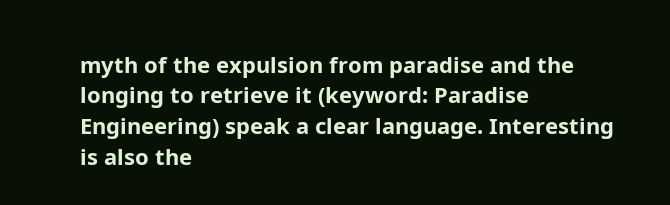myth of the expulsion from paradise and the longing to retrieve it (keyword: Paradise Engineering) speak a clear language. Interesting is also the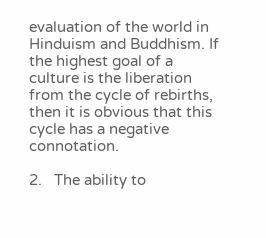evaluation of the world in Hinduism and Buddhism. If the highest goal of a culture is the liberation from the cycle of rebirths, then it is obvious that this cycle has a negative connotation.

2.   The ability to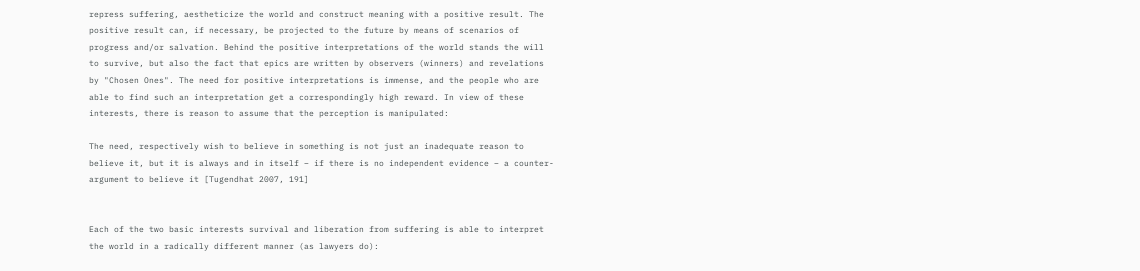repress suffering, aestheticize the world and construct meaning with a positive result. The positive result can, if necessary, be projected to the future by means of scenarios of progress and/or salvation. Behind the positive interpretations of the world stands the will to survive, but also the fact that epics are written by observers (winners) and revelations by "Chosen Ones". The need for positive interpretations is immense, and the people who are able to find such an interpretation get a correspondingly high reward. In view of these interests, there is reason to assume that the perception is manipulated:

The need, respectively wish to believe in something is not just an inadequate reason to believe it, but it is always and in itself – if there is no independent evidence – a counter-argument to believe it [Tugendhat 2007, 191]


Each of the two basic interests survival and liberation from suffering is able to interpret the world in a radically different manner (as lawyers do):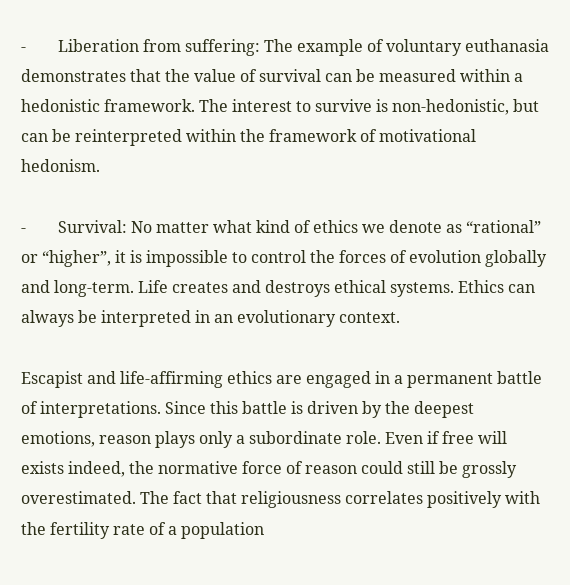-        Liberation from suffering: The example of voluntary euthanasia demonstrates that the value of survival can be measured within a hedonistic framework. The interest to survive is non-hedonistic, but can be reinterpreted within the framework of motivational hedonism.

-        Survival: No matter what kind of ethics we denote as “rational” or “higher”, it is impossible to control the forces of evolution globally and long-term. Life creates and destroys ethical systems. Ethics can always be interpreted in an evolutionary context.

Escapist and life-affirming ethics are engaged in a permanent battle of interpretations. Since this battle is driven by the deepest emotions, reason plays only a subordinate role. Even if free will exists indeed, the normative force of reason could still be grossly overestimated. The fact that religiousness correlates positively with the fertility rate of a population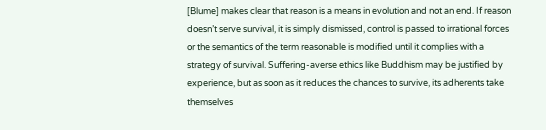[Blume] makes clear that reason is a means in evolution and not an end. If reason doesn’t serve survival, it is simply dismissed, control is passed to irrational forces or the semantics of the term reasonable is modified until it complies with a strategy of survival. Suffering-averse ethics like Buddhism may be justified by experience, but as soon as it reduces the chances to survive, its adherents take themselves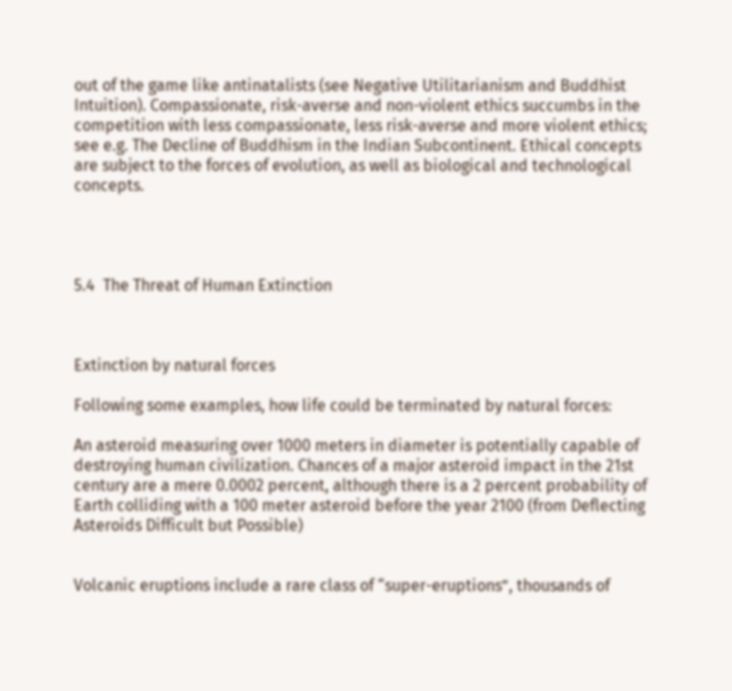out of the game like antinatalists (see Negative Utilitarianism and Buddhist Intuition). Compassionate, risk-averse and non-violent ethics succumbs in the competition with less compassionate, less risk-averse and more violent ethics; see e.g. The Decline of Buddhism in the Indian Subcontinent. Ethical concepts are subject to the forces of evolution, as well as biological and technological concepts.




5.4  The Threat of Human Extinction



Extinction by natural forces

Following some examples, how life could be terminated by natural forces:

An asteroid measuring over 1000 meters in diameter is potentially capable of destroying human civilization. Chances of a major asteroid impact in the 21st century are a mere 0.0002 percent, although there is a 2 percent probability of Earth colliding with a 100 meter asteroid before the year 2100 (from Deflecting Asteroids Difficult but Possible)


Volcanic eruptions include a rare class of “super-eruptions”, thousands of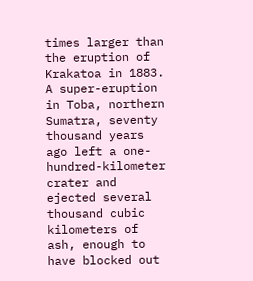times larger than the eruption of Krakatoa in 1883. A super-eruption in Toba, northern Sumatra, seventy thousand years ago left a one-hundred-kilometer crater and ejected several thousand cubic kilometers of ash, enough to have blocked out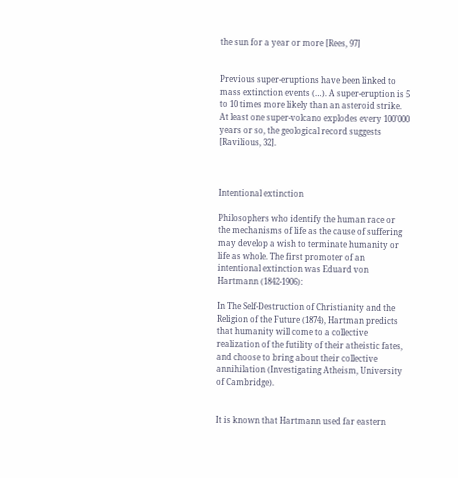the sun for a year or more [Rees, 97]


Previous super-eruptions have been linked to mass extinction events (…). A super-eruption is 5 to 10 times more likely than an asteroid strike. At least one super-volcano explodes every 100’000 years or so, the geological record suggests [Ravilious, 32].



Intentional extinction

Philosophers who identify the human race or the mechanisms of life as the cause of suffering may develop a wish to terminate humanity or life as whole. The first promoter of an intentional extinction was Eduard von Hartmann (1842-1906):

In The Self-Destruction of Christianity and the Religion of the Future (1874), Hartman predicts that humanity will come to a collective realization of the futility of their atheistic fates, and choose to bring about their collective annihilation (Investigating Atheism, University of Cambridge).


It is known that Hartmann used far eastern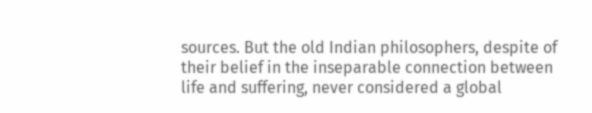sources. But the old Indian philosophers, despite of their belief in the inseparable connection between life and suffering, never considered a global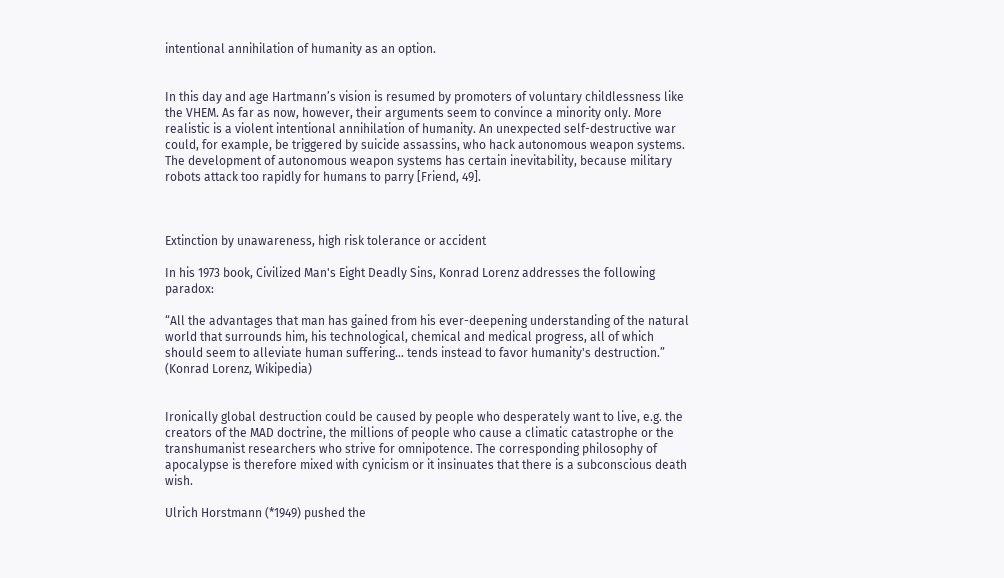intentional annihilation of humanity as an option.


In this day and age Hartmann’s vision is resumed by promoters of voluntary childlessness like the VHEM. As far as now, however, their arguments seem to convince a minority only. More realistic is a violent intentional annihilation of humanity. An unexpected self-destructive war could, for example, be triggered by suicide assassins, who hack autonomous weapon systems. The development of autonomous weapon systems has certain inevitability, because military robots attack too rapidly for humans to parry [Friend, 49].



Extinction by unawareness, high risk tolerance or accident

In his 1973 book, Civilized Man's Eight Deadly Sins, Konrad Lorenz addresses the following paradox:

“All the advantages that man has gained from his ever-deepening understanding of the natural world that surrounds him, his technological, chemical and medical progress, all of which should seem to alleviate human suffering... tends instead to favor humanity's destruction.” (Konrad Lorenz, Wikipedia)


Ironically global destruction could be caused by people who desperately want to live, e.g. the creators of the MAD doctrine, the millions of people who cause a climatic catastrophe or the transhumanist researchers who strive for omnipotence. The corresponding philosophy of apocalypse is therefore mixed with cynicism or it insinuates that there is a subconscious death wish.

Ulrich Horstmann (*1949) pushed the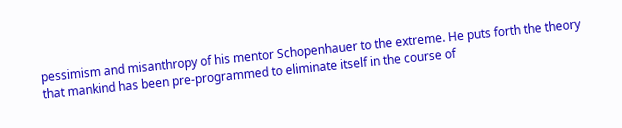pessimism and misanthropy of his mentor Schopenhauer to the extreme. He puts forth the theory that mankind has been pre-programmed to eliminate itself in the course of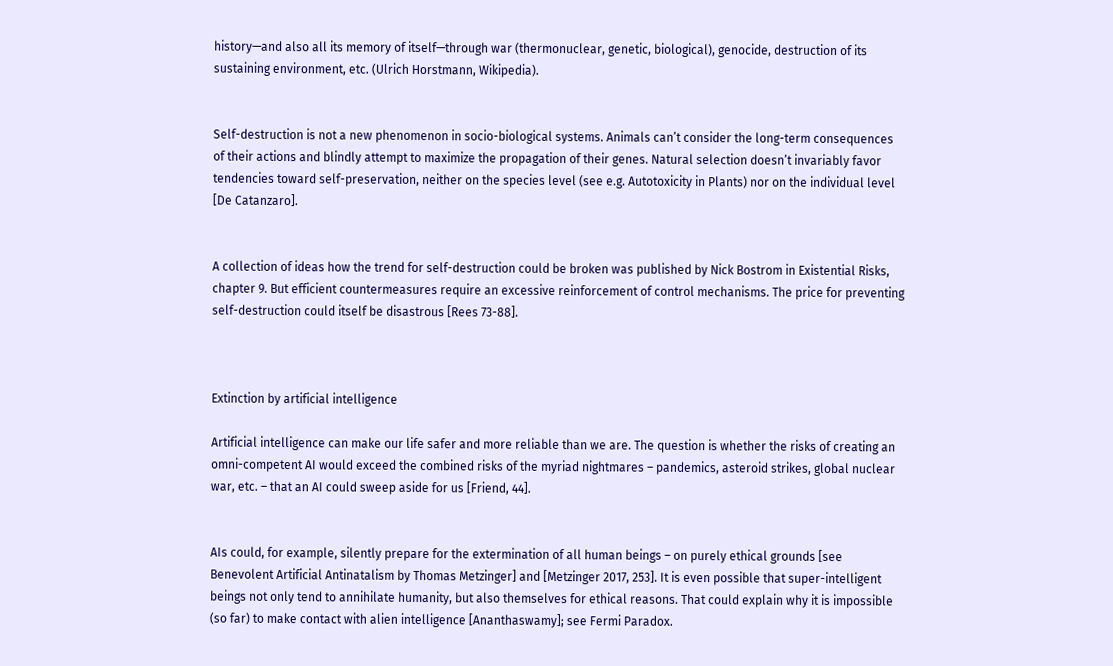history—and also all its memory of itself—through war (thermonuclear, genetic, biological), genocide, destruction of its sustaining environment, etc. (Ulrich Horstmann, Wikipedia).


Self-destruction is not a new phenomenon in socio-biological systems. Animals can’t consider the long-term consequences of their actions and blindly attempt to maximize the propagation of their genes. Natural selection doesn’t invariably favor tendencies toward self-preservation, neither on the species level (see e.g. Autotoxicity in Plants) nor on the individual level [De Catanzaro].


A collection of ideas how the trend for self-destruction could be broken was published by Nick Bostrom in Existential Risks, chapter 9. But efficient countermeasures require an excessive reinforcement of control mechanisms. The price for preventing self-destruction could itself be disastrous [Rees 73-88].



Extinction by artificial intelligence

Artificial intelligence can make our life safer and more reliable than we are. The question is whether the risks of creating an omni-competent AI would exceed the combined risks of the myriad nightmares – pandemics, asteroid strikes, global nuclear war, etc. – that an AI could sweep aside for us [Friend, 44].


AIs could, for example, silently prepare for the extermination of all human beings – on purely ethical grounds [see Benevolent Artificial Antinatalism by Thomas Metzinger] and [Metzinger 2017, 253]. It is even possible that super-intelligent beings not only tend to annihilate humanity, but also themselves for ethical reasons. That could explain why it is impossible (so far) to make contact with alien intelligence [Ananthaswamy]; see Fermi Paradox.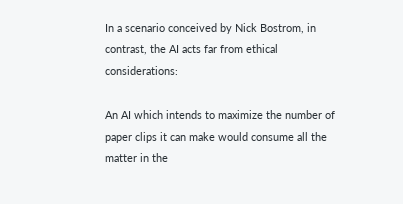In a scenario conceived by Nick Bostrom, in contrast, the AI acts far from ethical considerations:

An AI which intends to maximize the number of paper clips it can make would consume all the matter in the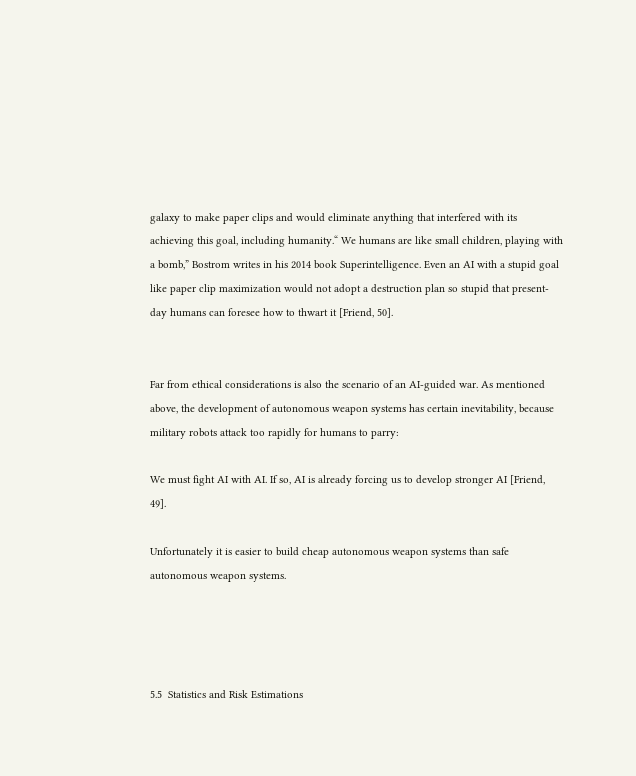galaxy to make paper clips and would eliminate anything that interfered with its achieving this goal, including humanity.“ We humans are like small children, playing with a bomb,” Bostrom writes in his 2014 book Superintelligence. Even an AI with a stupid goal like paper clip maximization would not adopt a destruction plan so stupid that present-day humans can foresee how to thwart it [Friend, 50].


Far from ethical considerations is also the scenario of an AI-guided war. As mentioned above, the development of autonomous weapon systems has certain inevitability, because military robots attack too rapidly for humans to parry:

We must fight AI with AI. If so, AI is already forcing us to develop stronger AI [Friend, 49].

Unfortunately it is easier to build cheap autonomous weapon systems than safe autonomous weapon systems.




5.5  Statistics and Risk Estimations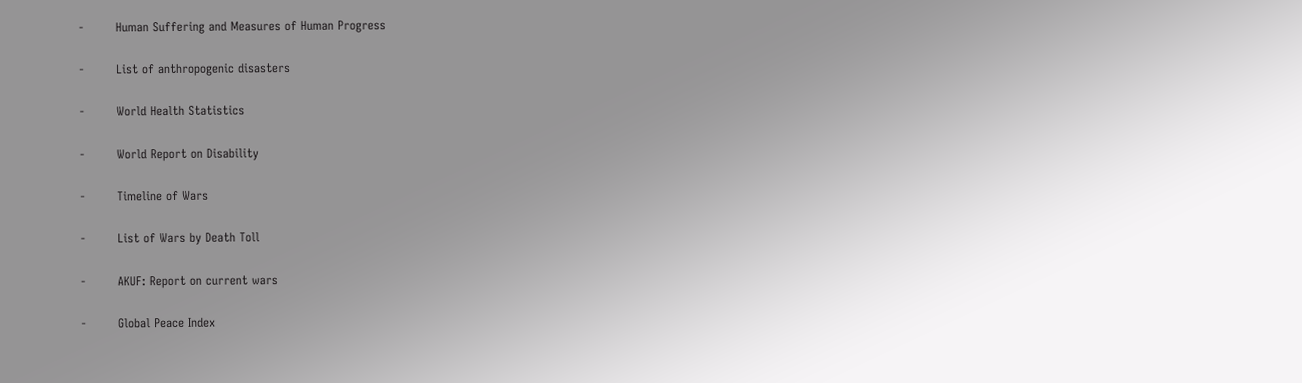-        Human Suffering and Measures of Human Progress

-        List of anthropogenic disasters

-        World Health Statistics

-        World Report on Disability

-        Timeline of Wars

-        List of Wars by Death Toll

-        AKUF: Report on current wars

-        Global Peace Index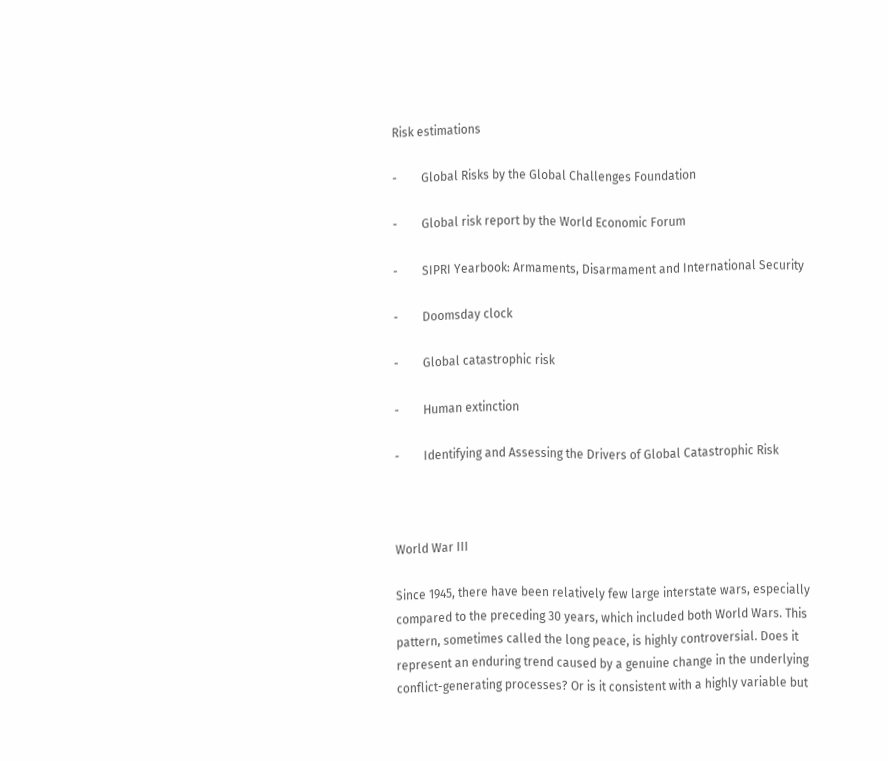Risk estimations

-        Global Risks by the Global Challenges Foundation

-        Global risk report by the World Economic Forum

-        SIPRI Yearbook: Armaments, Disarmament and International Security

-        Doomsday clock

-        Global catastrophic risk

-        Human extinction

-        Identifying and Assessing the Drivers of Global Catastrophic Risk



World War III

Since 1945, there have been relatively few large interstate wars, especially compared to the preceding 30 years, which included both World Wars. This pattern, sometimes called the long peace, is highly controversial. Does it represent an enduring trend caused by a genuine change in the underlying conflict-generating processes? Or is it consistent with a highly variable but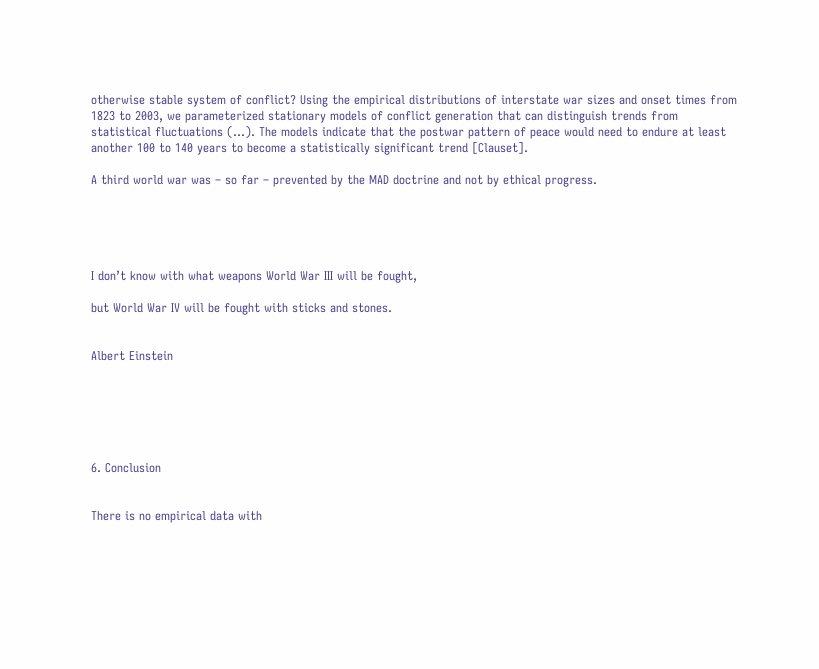otherwise stable system of conflict? Using the empirical distributions of interstate war sizes and onset times from 1823 to 2003, we parameterized stationary models of conflict generation that can distinguish trends from statistical fluctuations (…). The models indicate that the postwar pattern of peace would need to endure at least another 100 to 140 years to become a statistically significant trend [Clauset].

A third world war was – so far – prevented by the MAD doctrine and not by ethical progress.





I don’t know with what weapons World War III will be fought,

but World War IV will be fought with sticks and stones.


Albert Einstein






6. Conclusion


There is no empirical data with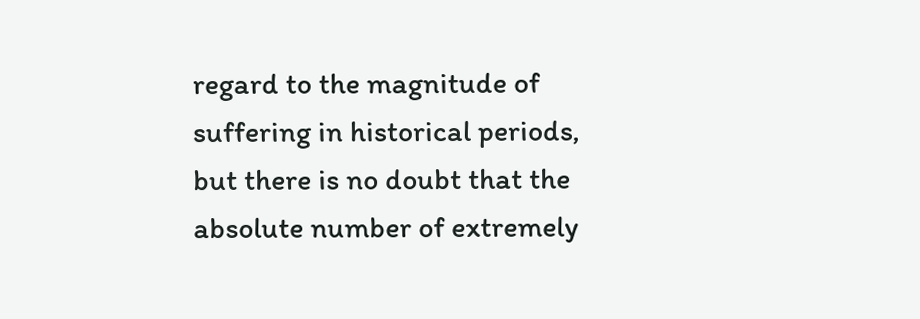regard to the magnitude of suffering in historical periods, but there is no doubt that the absolute number of extremely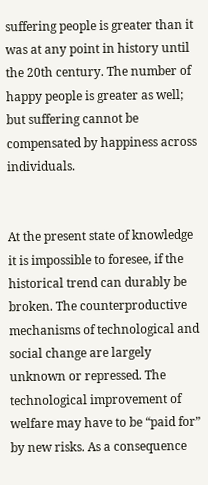suffering people is greater than it was at any point in history until the 20th century. The number of happy people is greater as well; but suffering cannot be compensated by happiness across individuals.


At the present state of knowledge it is impossible to foresee, if the historical trend can durably be broken. The counterproductive mechanisms of technological and social change are largely unknown or repressed. The technological improvement of welfare may have to be “paid for” by new risks. As a consequence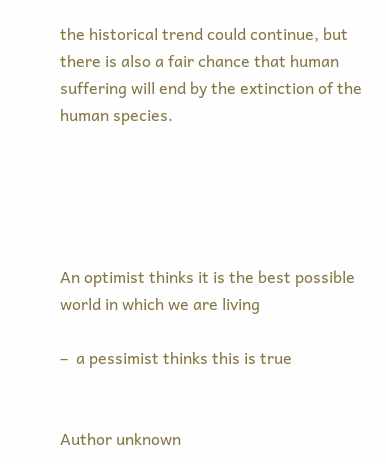the historical trend could continue, but there is also a fair chance that human suffering will end by the extinction of the human species.





An optimist thinks it is the best possible world in which we are living

–  a pessimist thinks this is true


Author unknown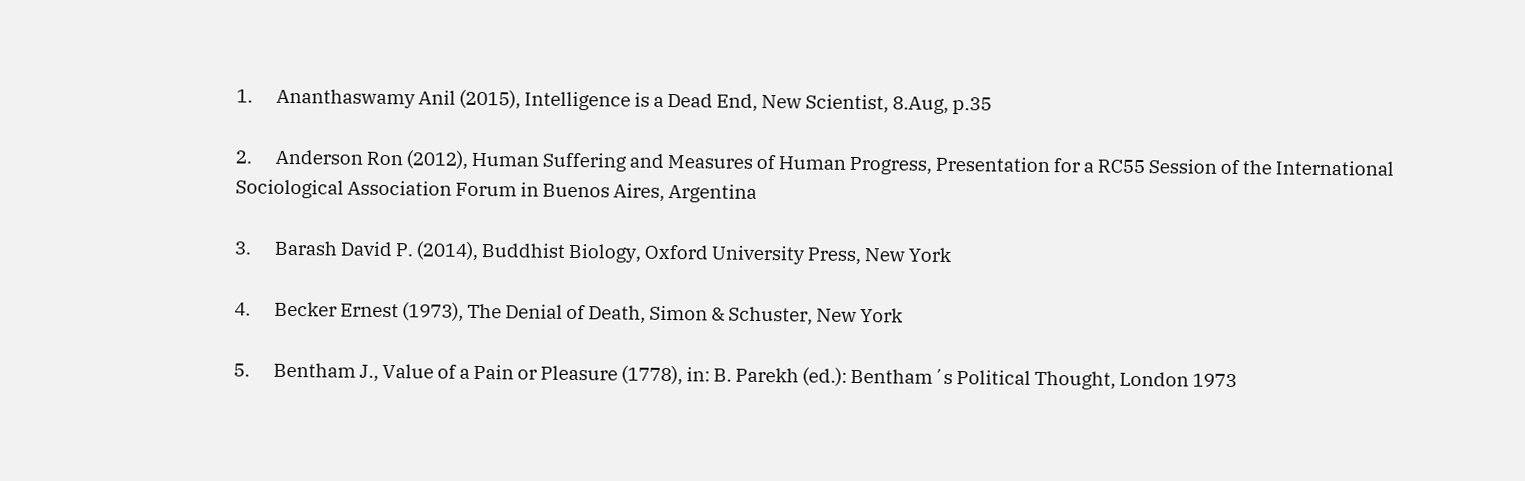1.      Ananthaswamy Anil (2015), Intelligence is a Dead End, New Scientist, 8.Aug, p.35

2.      Anderson Ron (2012), Human Suffering and Measures of Human Progress, Presentation for a RC55 Session of the International Sociological Association Forum in Buenos Aires, Argentina

3.      Barash David P. (2014), Buddhist Biology, Oxford University Press, New York

4.      Becker Ernest (1973), The Denial of Death, Simon & Schuster, New York

5.      Bentham J., Value of a Pain or Pleasure (1778), in: B. Parekh (ed.): Bentham´s Political Thought, London 1973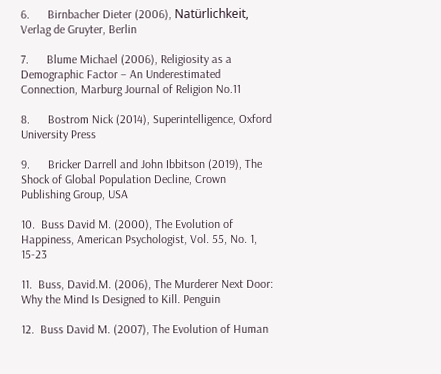6.      Birnbacher Dieter (2006), Natürlichkeit, Verlag de Gruyter, Berlin

7.      Blume Michael (2006), Religiosity as a Demographic Factor – An Underestimated Connection, Marburg Journal of Religion No.11

8.      Bostrom Nick (2014), Superintelligence, Oxford University Press

9.      Bricker Darrell and John Ibbitson (2019), The Shock of Global Population Decline, Crown Publishing Group, USA

10.  Buss David M. (2000), The Evolution of Happiness, American Psychologist, Vol. 55, No. 1, 15-23

11.  Buss, David.M. (2006), The Murderer Next Door: Why the Mind Is Designed to Kill. Penguin

12.  Buss David M. (2007), The Evolution of Human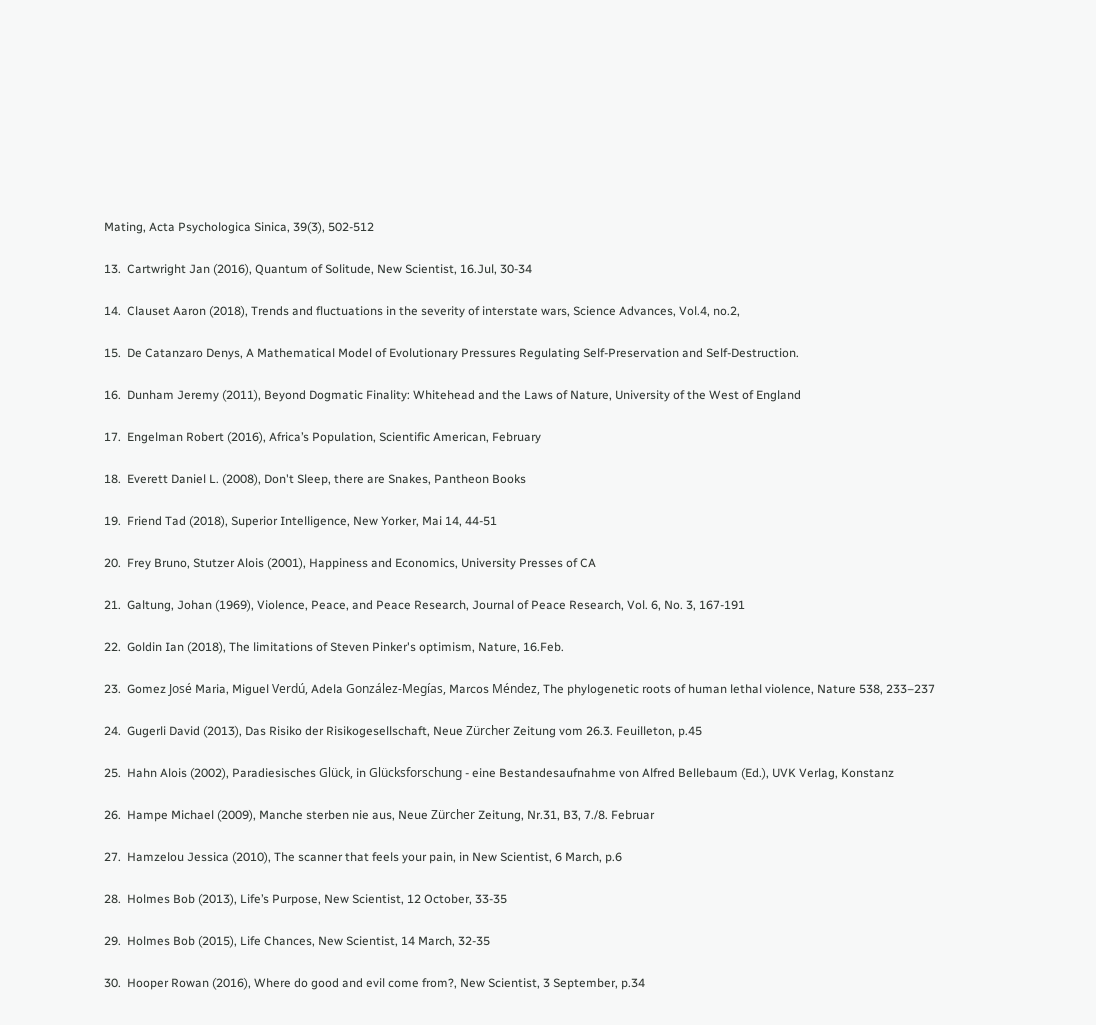Mating, Acta Psychologica Sinica, 39(3), 502-512

13.  Cartwright Jan (2016), Quantum of Solitude, New Scientist, 16.Jul, 30-34

14.  Clauset Aaron (2018), Trends and fluctuations in the severity of interstate wars, Science Advances, Vol.4, no.2,

15.  De Catanzaro Denys, A Mathematical Model of Evolutionary Pressures Regulating Self-Preservation and Self-Destruction.

16.  Dunham Jeremy (2011), Beyond Dogmatic Finality: Whitehead and the Laws of Nature, University of the West of England

17.  Engelman Robert (2016), Africa’s Population, Scientific American, February

18.  Everett Daniel L. (2008), Don't Sleep, there are Snakes, Pantheon Books

19.  Friend Tad (2018), Superior Intelligence, New Yorker, Mai 14, 44-51

20.  Frey Bruno, Stutzer Alois (2001), Happiness and Economics, University Presses of CA

21.  Galtung, Johan (1969), Violence, Peace, and Peace Research, Journal of Peace Research, Vol. 6, No. 3, 167-191

22.  Goldin Ian (2018), The limitations of Steven Pinker's optimism, Nature, 16.Feb.

23.  Gomez José Maria, Miguel Verdú, Adela González-Megías, Marcos Méndez, The phylogenetic roots of human lethal violence, Nature 538, 233–237

24.  Gugerli David (2013), Das Risiko der Risikogesellschaft, Neue Zürcher Zeitung vom 26.3. Feuilleton, p.45

25.  Hahn Alois (2002), Paradiesisches Glück, in Glücksforschung - eine Bestandesaufnahme von Alfred Bellebaum (Ed.), UVK Verlag, Konstanz

26.  Hampe Michael (2009), Manche sterben nie aus, Neue Zürcher Zeitung, Nr.31, B3, 7./8. Februar

27.  Hamzelou Jessica (2010), The scanner that feels your pain, in New Scientist, 6 March, p.6

28.  Holmes Bob (2013), Life’s Purpose, New Scientist, 12 October, 33-35

29.  Holmes Bob (2015), Life Chances, New Scientist, 14 March, 32-35

30.  Hooper Rowan (2016), Where do good and evil come from?, New Scientist, 3 September, p.34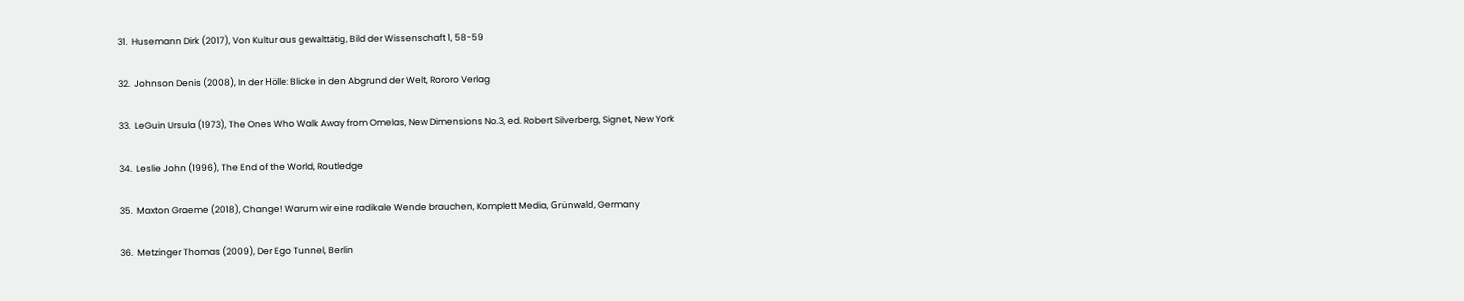31.  Husemann Dirk (2017), Von Kultur aus gewalttätig, Bild der Wissenschaft 1, 58-59

32.  Johnson Denis (2008), In der Hölle: Blicke in den Abgrund der Welt, Rororo Verlag

33.  LeGuin Ursula (1973), The Ones Who Walk Away from Omelas, New Dimensions No.3, ed. Robert Silverberg, Signet, New York

34.  Leslie John (1996), The End of the World, Routledge

35.  Maxton Graeme (2018), Change! Warum wir eine radikale Wende brauchen, Komplett Media, Grünwald, Germany

36.  Metzinger Thomas (2009), Der Ego Tunnel, Berlin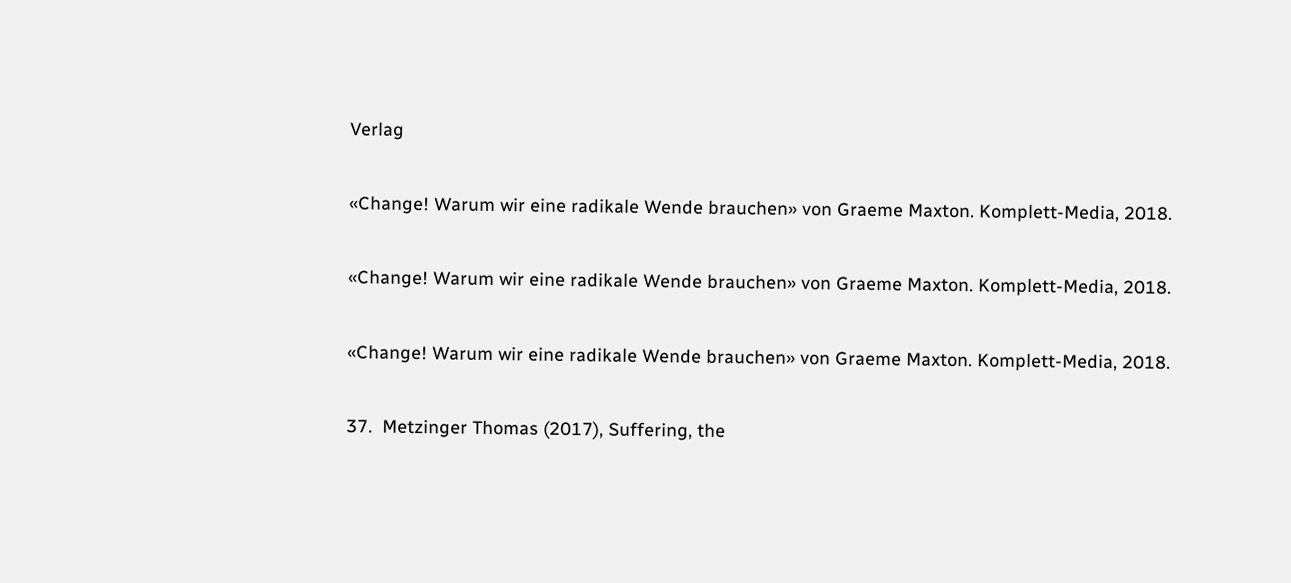Verlag

«Change! Warum wir eine radikale Wende brauchen» von Graeme Maxton. Komplett-Media, 2018.

«Change! Warum wir eine radikale Wende brauchen» von Graeme Maxton. Komplett-Media, 2018.

«Change! Warum wir eine radikale Wende brauchen» von Graeme Maxton. Komplett-Media, 2018.

37.  Metzinger Thomas (2017), Suffering, the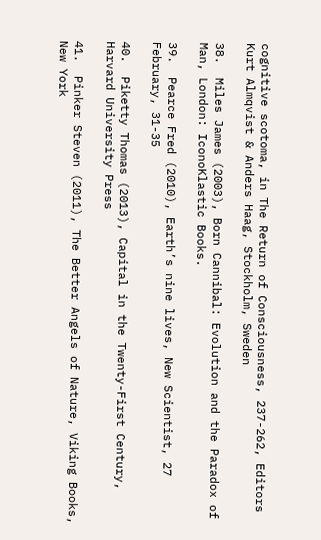cognitive scotoma, in The Return of Consciousness, 237-262, Editors Kurt Almqvist & Anders Haag, Stockholm, Sweden

38.  Miles James (2003), Born Cannibal: Evolution and the Paradox of Man, London: IconoKlastic Books.

39.  Pearce Fred (2010), Earth’s nine lives, New Scientist, 27 February, 31-35

40.  Piketty Thomas (2013), Capital in the Twenty-First Century, Harvard University Press

41.  Pinker Steven (2011), The Better Angels of Nature, Viking Books, New York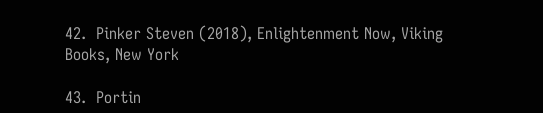42.  Pinker Steven (2018), Enlightenment Now, Viking Books, New York

43.  Portin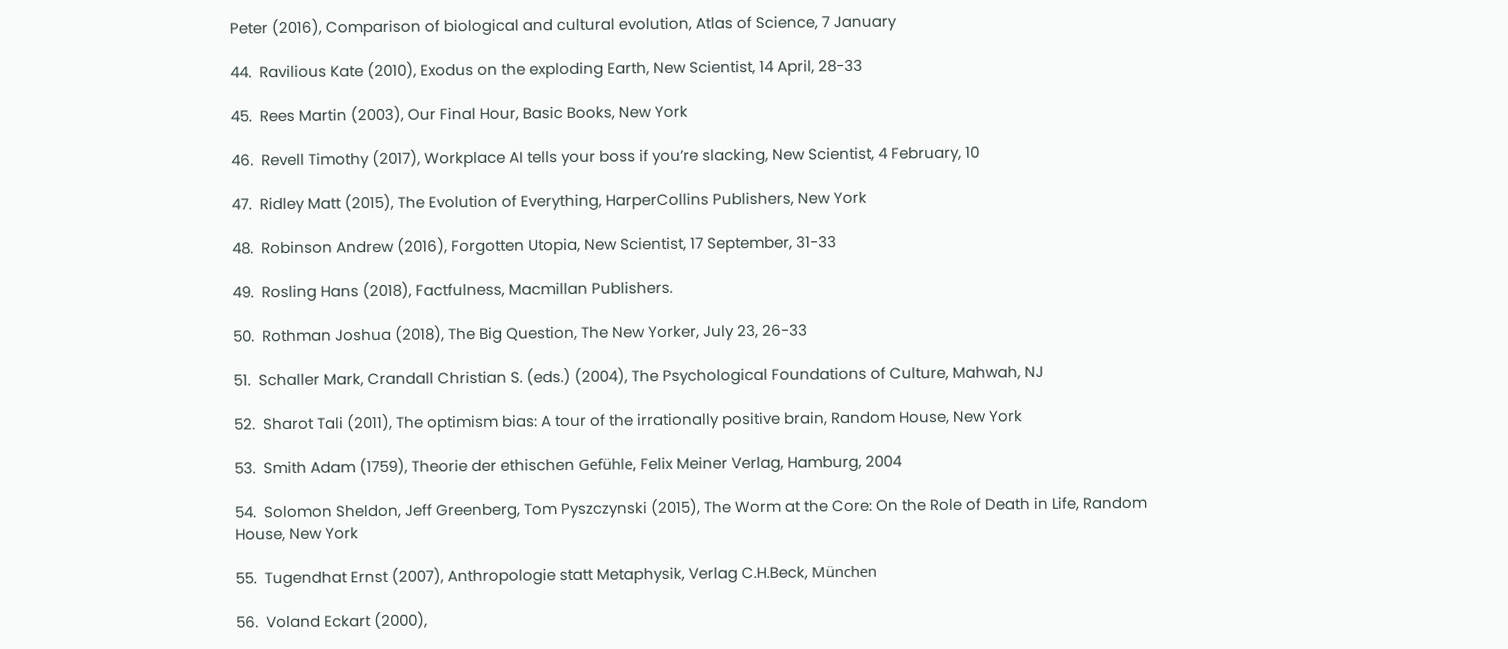Peter (2016), Comparison of biological and cultural evolution, Atlas of Science, 7 January

44.  Ravilious Kate (2010), Exodus on the exploding Earth, New Scientist, 14 April, 28-33

45.  Rees Martin (2003), Our Final Hour, Basic Books, New York

46.  Revell Timothy (2017), Workplace AI tells your boss if you’re slacking, New Scientist, 4 February, 10

47.  Ridley Matt (2015), The Evolution of Everything, HarperCollins Publishers, New York

48.  Robinson Andrew (2016), Forgotten Utopia, New Scientist, 17 September, 31-33

49.  Rosling Hans (2018), Factfulness, Macmillan Publishers.

50.  Rothman Joshua (2018), The Big Question, The New Yorker, July 23, 26-33

51.  Schaller Mark, Crandall Christian S. (eds.) (2004), The Psychological Foundations of Culture, Mahwah, NJ

52.  Sharot Tali (2011), The optimism bias: A tour of the irrationally positive brain, Random House, New York

53.  Smith Adam (1759), Theorie der ethischen Gefühle, Felix Meiner Verlag, Hamburg, 2004

54.  Solomon Sheldon, Jeff Greenberg, Tom Pyszczynski (2015), The Worm at the Core: On the Role of Death in Life, Random House, New York

55.  Tugendhat Ernst (2007), Anthropologie statt Metaphysik, Verlag C.H.Beck, München

56.  Voland Eckart (2000),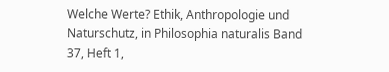Welche Werte? Ethik, Anthropologie und Naturschutz, in Philosophia naturalis Band 37, Heft 1,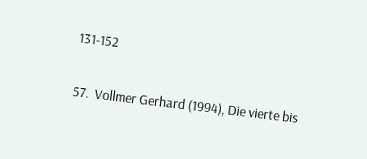131-152

57.  Vollmer Gerhard (1994), Die vierte bis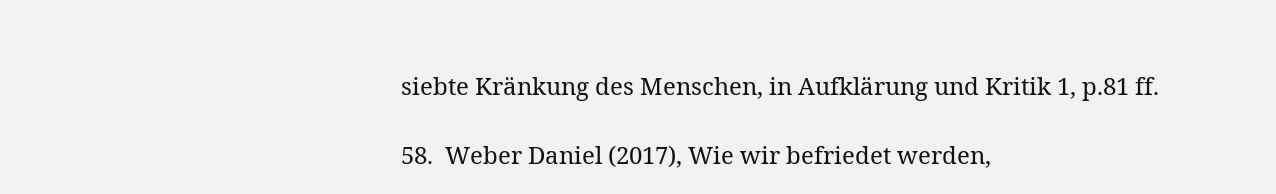siebte Kränkung des Menschen, in Aufklärung und Kritik 1, p.81 ff.

58.  Weber Daniel (2017), Wie wir befriedet werden,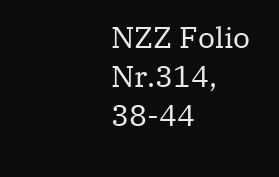NZZ Folio Nr.314, 38-44